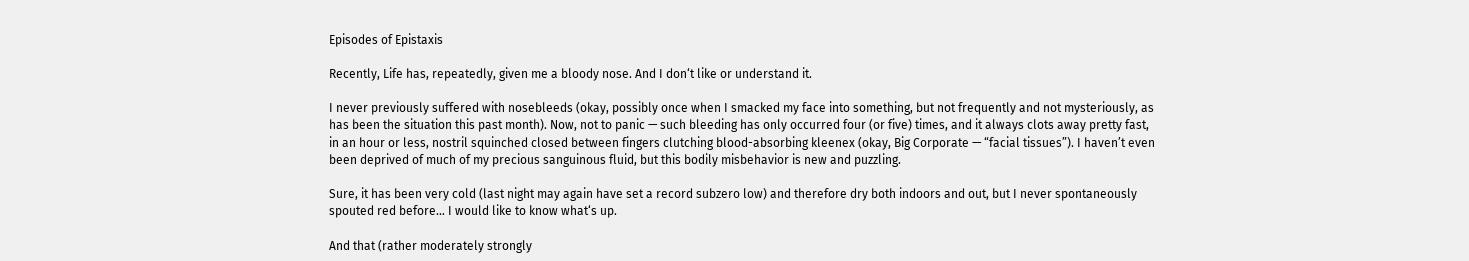Episodes of Epistaxis

Recently, Life has, repeatedly, given me a bloody nose. And I don‘t like or understand it.

I never previously suffered with nosebleeds (okay, possibly once when I smacked my face into something, but not frequently and not mysteriously, as has been the situation this past month). Now, not to panic — such bleeding has only occurred four (or five) times, and it always clots away pretty fast, in an hour or less, nostril squinched closed between fingers clutching blood-absorbing kleenex (okay, Big Corporate — “facial tissues”). I havenʼt even been deprived of much of my precious sanguinous fluid, but this bodily misbehavior is new and puzzling.

Sure, it has been very cold (last night may again have set a record subzero low) and therefore dry both indoors and out, but I never spontaneously spouted red before… I would like to know what‘s up.

And that (rather moderately strongly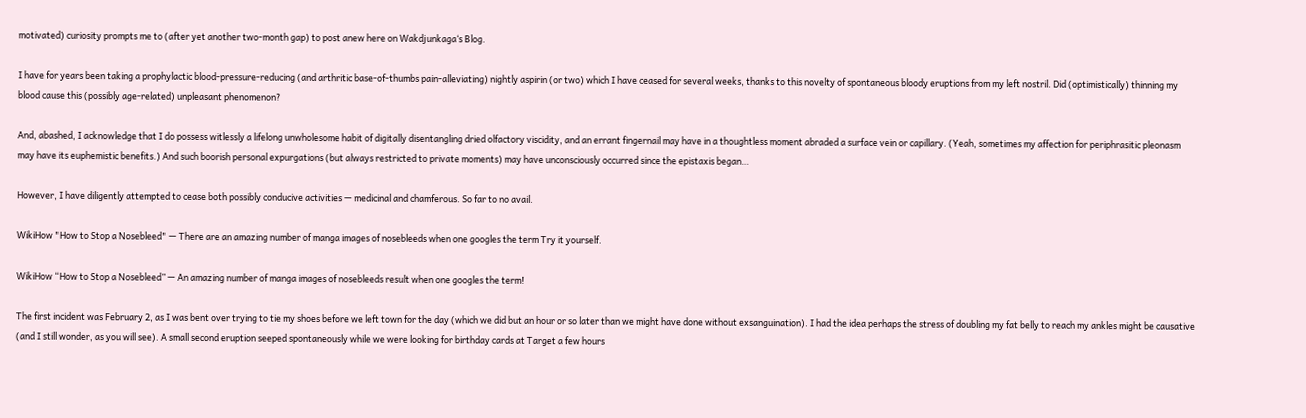motivated) curiosity prompts me to (after yet another two-month gap) to post anew here on Wakdjunkaga‘s Blog.

I have for years been taking a prophylactic blood-pressure-reducing (and arthritic base-of-thumbs pain-alleviating) nightly aspirin (or two) which I have ceased for several weeks, thanks to this novelty of spontaneous bloody eruptions from my left nostril. Did (optimistically) thinning my blood cause this (possibly age-related) unpleasant phenomenon?

And, abashed, I acknowledge that I do possess witlessly a lifelong unwholesome habit of digitally disentangling dried olfactory viscidity, and an errant fingernail may have in a thoughtless moment abraded a surface vein or capillary. (Yeah, sometimes my affection for periphrasitic pleonasm may have its euphemistic benefits.) And such boorish personal expurgations (but always restricted to private moments) may have unconsciously occurred since the epistaxis began…

However, I have diligently attempted to cease both possibly conducive activities — medicinal and chamferous. So far to no avail.

WikiHow "How to Stop a Nosebleed" — There are an amazing number of manga images of nosebleeds when one googles the term Try it yourself.

WikiHow “How to Stop a Nosebleed” — An amazing number of manga images of nosebleeds result when one googles the term!

The first incident was February 2, as I was bent over trying to tie my shoes before we left town for the day (which we did but an hour or so later than we might have done without exsanguination). I had the idea perhaps the stress of doubling my fat belly to reach my ankles might be causative (and I still wonder, as you will see). A small second eruption seeped spontaneously while we were looking for birthday cards at Target a few hours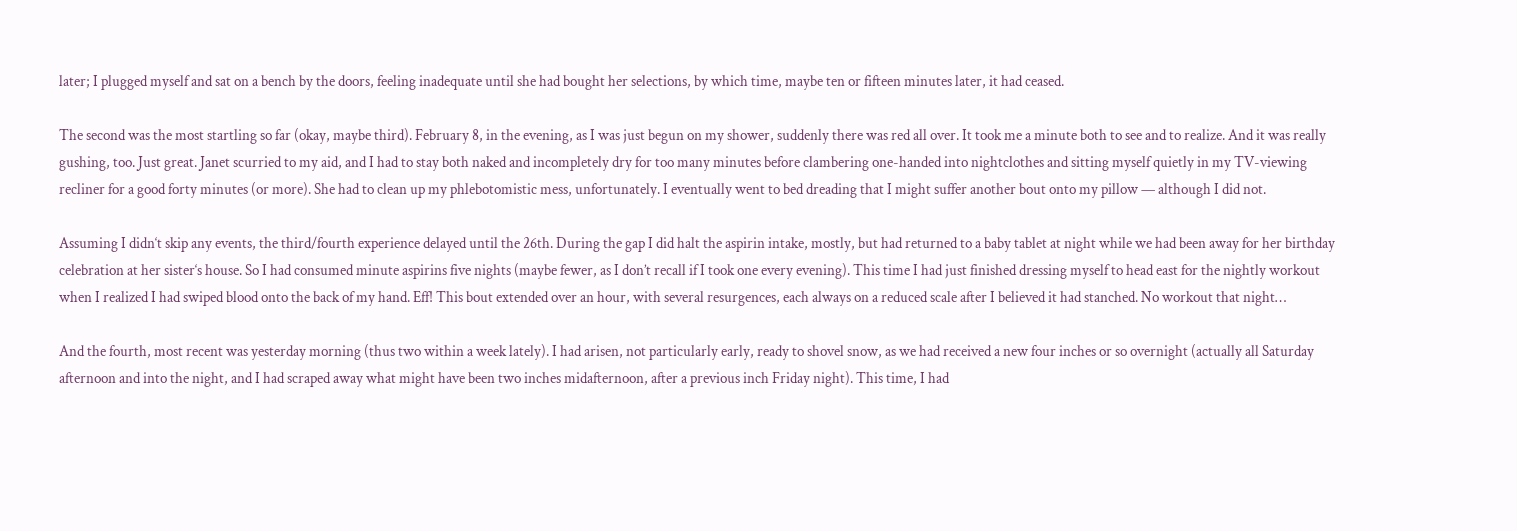later; I plugged myself and sat on a bench by the doors, feeling inadequate until she had bought her selections, by which time, maybe ten or fifteen minutes later, it had ceased.

The second was the most startling so far (okay, maybe third). February 8, in the evening, as I was just begun on my shower, suddenly there was red all over. It took me a minute both to see and to realize. And it was really gushing, too. Just great. Janet scurried to my aid, and I had to stay both naked and incompletely dry for too many minutes before clambering one-handed into nightclothes and sitting myself quietly in my TV-viewing recliner for a good forty minutes (or more). She had to clean up my phlebotomistic mess, unfortunately. I eventually went to bed dreading that I might suffer another bout onto my pillow — although I did not.

Assuming I didn‘t skip any events, the third/fourth experience delayed until the 26th. During the gap I did halt the aspirin intake, mostly, but had returned to a baby tablet at night while we had been away for her birthday celebration at her sister‘s house. So I had consumed minute aspirins five nights (maybe fewer, as I don’t recall if I took one every evening). This time I had just finished dressing myself to head east for the nightly workout when I realized I had swiped blood onto the back of my hand. Eff! This bout extended over an hour, with several resurgences, each always on a reduced scale after I believed it had stanched. No workout that night…

And the fourth, most recent was yesterday morning (thus two within a week lately). I had arisen, not particularly early, ready to shovel snow, as we had received a new four inches or so overnight (actually all Saturday afternoon and into the night, and I had scraped away what might have been two inches midafternoon, after a previous inch Friday night). This time, I had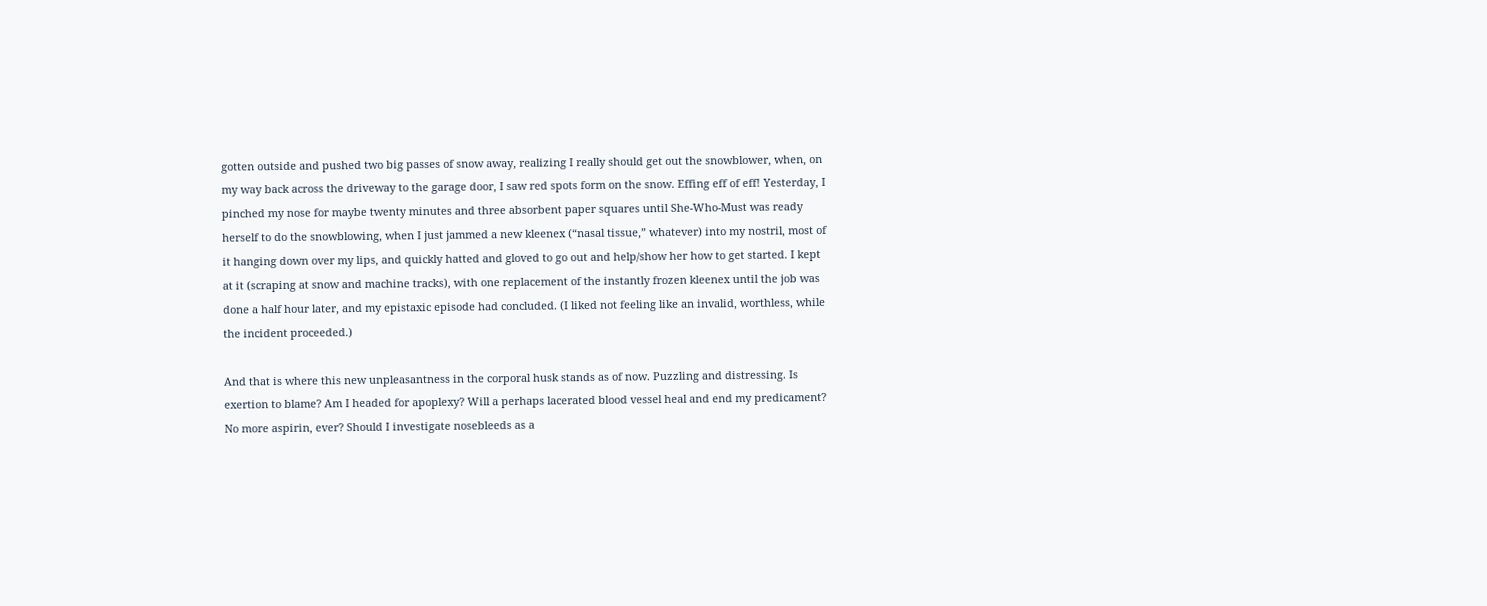gotten outside and pushed two big passes of snow away, realizing I really should get out the snowblower, when, on my way back across the driveway to the garage door, I saw red spots form on the snow. Effing eff of eff! Yesterday, I pinched my nose for maybe twenty minutes and three absorbent paper squares until She-Who-Must was ready herself to do the snowblowing, when I just jammed a new kleenex (“nasal tissue,” whatever) into my nostril, most of it hanging down over my lips, and quickly hatted and gloved to go out and help/show her how to get started. I kept at it (scraping at snow and machine tracks), with one replacement of the instantly frozen kleenex until the job was done a half hour later, and my epistaxic episode had concluded. (I liked not feeling like an invalid, worthless, while the incident proceeded.)

And that is where this new unpleasantness in the corporal husk stands as of now. Puzzling and distressing. Is exertion to blame? Am I headed for apoplexy? Will a perhaps lacerated blood vessel heal and end my predicament? No more aspirin, ever? Should I investigate nosebleeds as a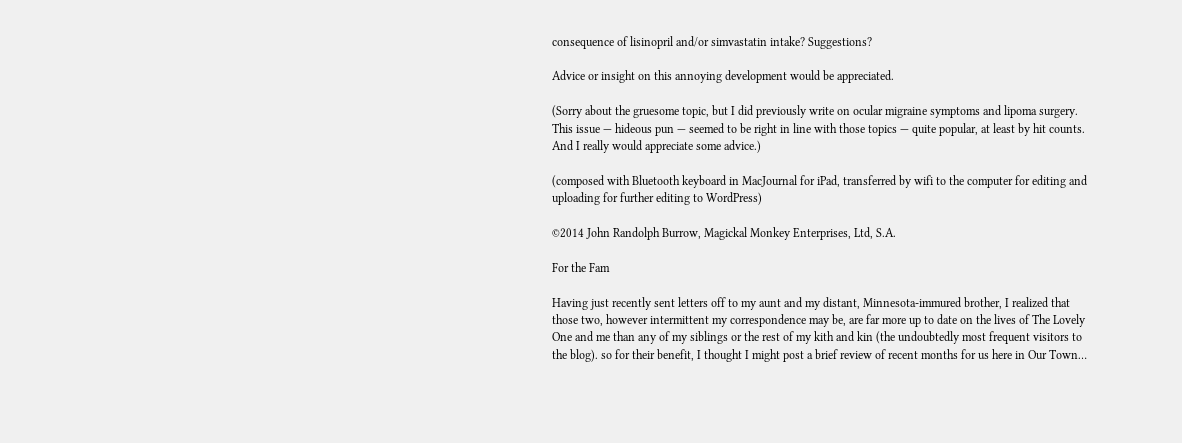consequence of lisinopril and/or simvastatin intake? Suggestions?

Advice or insight on this annoying development would be appreciated.

(Sorry about the gruesome topic, but I did previously write on ocular migraine symptoms and lipoma surgery. This issue — hideous pun — seemed to be right in line with those topics — quite popular, at least by hit counts. And I really would appreciate some advice.)

(composed with Bluetooth keyboard in MacJournal for iPad, transferred by wifi to the computer for editing and uploading for further editing to WordPress)

©2014 John Randolph Burrow, Magickal Monkey Enterprises, Ltd, S.A.

For the Fam

Having just recently sent letters off to my aunt and my distant, Minnesota-immured brother, I realized that those two, however intermittent my correspondence may be, are far more up to date on the lives of The Lovely One and me than any of my siblings or the rest of my kith and kin (the undoubtedly most frequent visitors to the blog). so for their benefit, I thought I might post a brief review of recent months for us here in Our Town…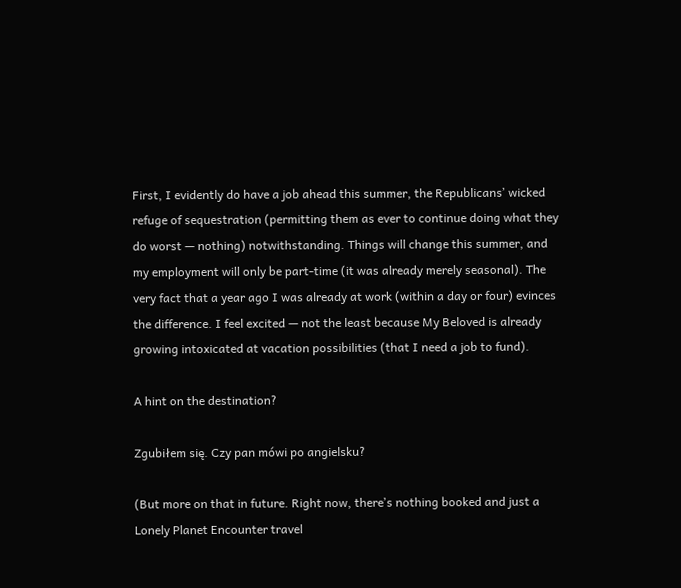First, I evidently do have a job ahead this summer, the Republicansʼ wicked refuge of sequestration (permitting them as ever to continue doing what they do worst — nothing) notwithstanding. Things will change this summer, and my employment will only be part-time (it was already merely seasonal). The very fact that a year ago I was already at work (within a day or four) evinces the difference. I feel excited — not the least because My Beloved is already growing intoxicated at vacation possibilities (that I need a job to fund).

A hint on the destination?

Zgubiłem się. Czy pan mówi po angielsku?

(But more on that in future. Right now, thereʼs nothing booked and just a Lonely Planet Encounter travel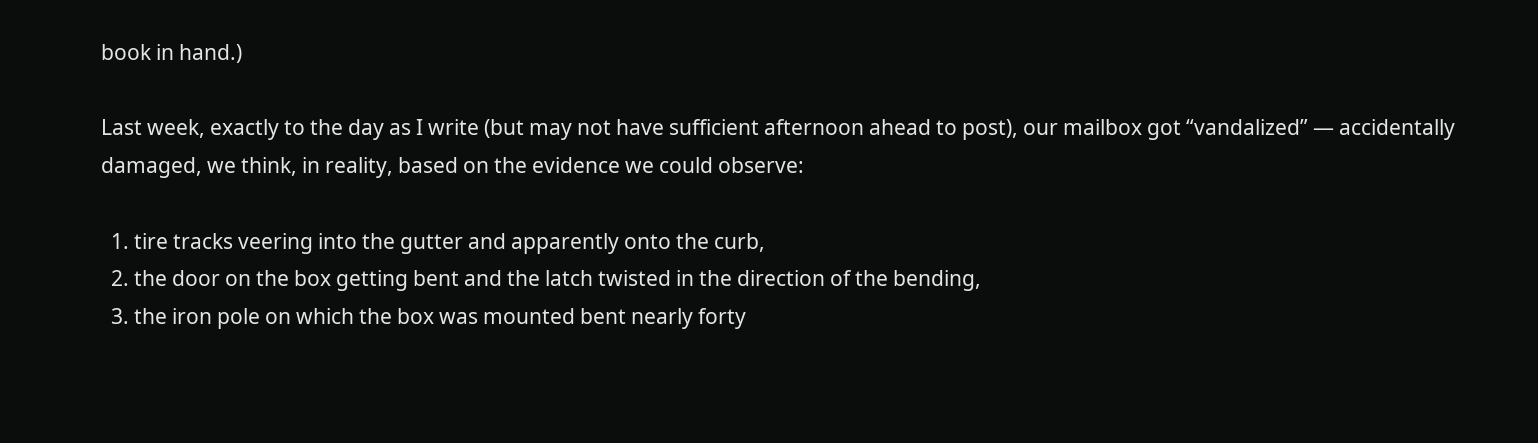book in hand.)

Last week, exactly to the day as I write (but may not have sufficient afternoon ahead to post), our mailbox got “vandalized” — accidentally damaged, we think, in reality, based on the evidence we could observe:

  1. tire tracks veering into the gutter and apparently onto the curb,
  2. the door on the box getting bent and the latch twisted in the direction of the bending,
  3. the iron pole on which the box was mounted bent nearly forty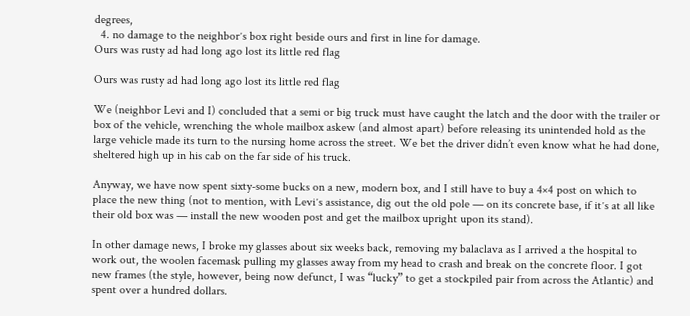degrees,
  4. no damage to the neighborʼs box right beside ours and first in line for damage.
Ours was rusty ad had long ago lost its little red flag

Ours was rusty ad had long ago lost its little red flag

We (neighbor Levi and I) concluded that a semi or big truck must have caught the latch and the door with the trailer or box of the vehicle, wrenching the whole mailbox askew (and almost apart) before releasing its unintended hold as the large vehicle made its turn to the nursing home across the street. We bet the driver didn’t even know what he had done, sheltered high up in his cab on the far side of his truck.

Anyway, we have now spent sixty-some bucks on a new, modern box, and I still have to buy a 4×4 post on which to place the new thing (not to mention, with Leviʼs assistance, dig out the old pole — on its concrete base, if itʼs at all like their old box was — install the new wooden post and get the mailbox upright upon its stand).

In other damage news, I broke my glasses about six weeks back, removing my balaclava as I arrived a the hospital to work out, the woolen facemask pulling my glasses away from my head to crash and break on the concrete floor. I got new frames (the style, however, being now defunct, I was “lucky” to get a stockpiled pair from across the Atlantic) and spent over a hundred dollars.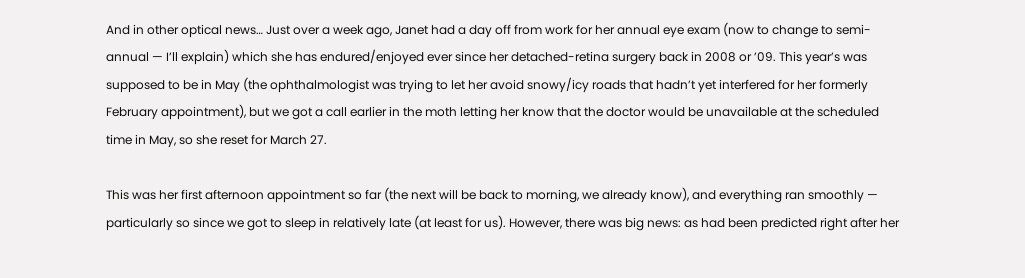And in other optical news… Just over a week ago, Janet had a day off from work for her annual eye exam (now to change to semi-annual — Iʼll explain) which she has endured/enjoyed ever since her detached-retina surgery back in 2008 or ʼ09. This yearʼs was supposed to be in May (the ophthalmologist was trying to let her avoid snowy/icy roads that hadnʼt yet interfered for her formerly February appointment), but we got a call earlier in the moth letting her know that the doctor would be unavailable at the scheduled time in May, so she reset for March 27.

This was her first afternoon appointment so far (the next will be back to morning, we already know), and everything ran smoothly — particularly so since we got to sleep in relatively late (at least for us). However, there was big news: as had been predicted right after her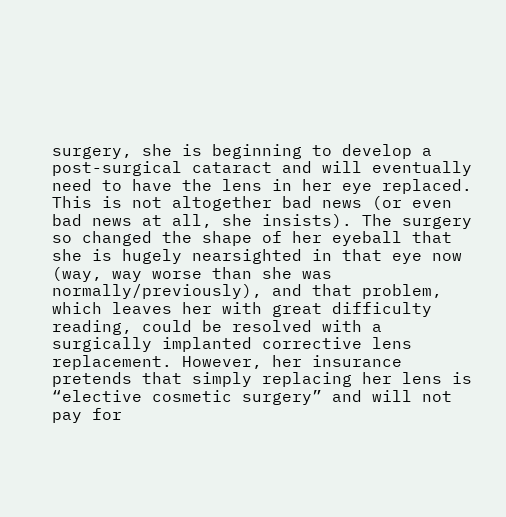surgery, she is beginning to develop a post-surgical cataract and will eventually need to have the lens in her eye replaced. This is not altogether bad news (or even bad news at all, she insists). The surgery so changed the shape of her eyeball that she is hugely nearsighted in that eye now (way, way worse than she was normally/previously), and that problem, which leaves her with great difficulty reading, could be resolved with a surgically implanted corrective lens replacement. However, her insurance pretends that simply replacing her lens is “elective cosmetic surgery” and will not pay for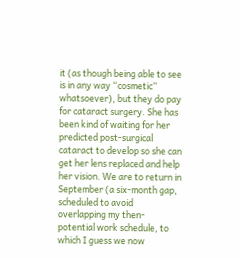it (as though being able to see is in any way “cosmetic” whatsoever), but they do pay for cataract surgery. She has been kind of waiting for her predicted post-surgical cataract to develop so she can get her lens replaced and help her vision. We are to return in September (a six-month gap, scheduled to avoid overlapping my then-potential work schedule, to which I guess we now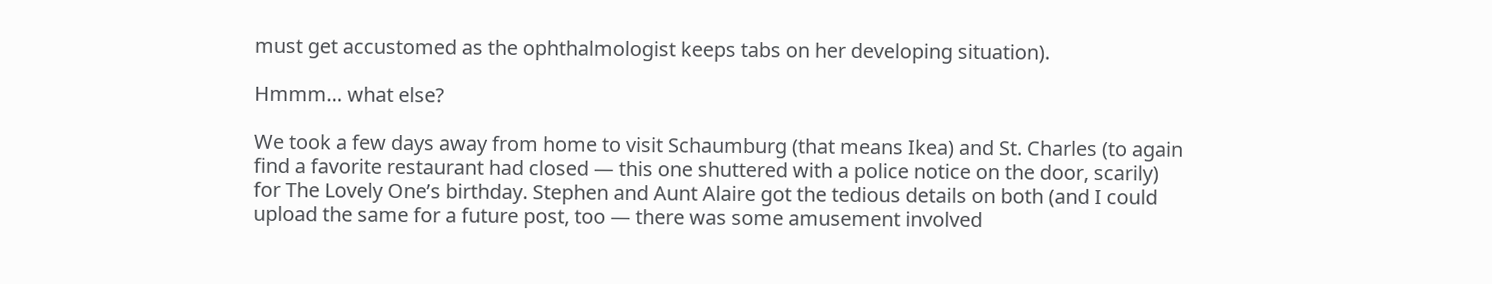must get accustomed as the ophthalmologist keeps tabs on her developing situation).

Hmmm… what else?

We took a few days away from home to visit Schaumburg (that means Ikea) and St. Charles (to again find a favorite restaurant had closed — this one shuttered with a police notice on the door, scarily) for The Lovely Oneʼs birthday. Stephen and Aunt Alaire got the tedious details on both (and I could upload the same for a future post, too — there was some amusement involved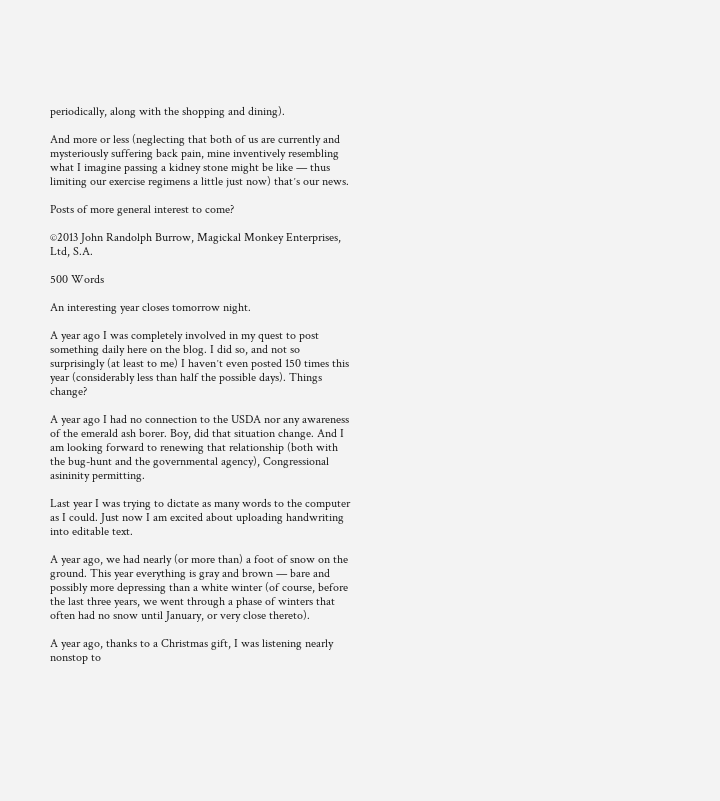periodically, along with the shopping and dining).

And more or less (neglecting that both of us are currently and mysteriously suffering back pain, mine inventively resembling what I imagine passing a kidney stone might be like — thus limiting our exercise regimens a little just now) thatʼs our news.

Posts of more general interest to come?

©2013 John Randolph Burrow, Magickal Monkey Enterprises, Ltd, S.A.

500 Words

An interesting year closes tomorrow night.

A year ago I was completely involved in my quest to post something daily here on the blog. I did so, and not so surprisingly (at least to me) I havenʼt even posted 150 times this year (considerably less than half the possible days). Things change?

A year ago I had no connection to the USDA nor any awareness of the emerald ash borer. Boy, did that situation change. And I am looking forward to renewing that relationship (both with the bug-hunt and the governmental agency), Congressional asininity permitting.

Last year I was trying to dictate as many words to the computer as I could. Just now I am excited about uploading handwriting into editable text.

A year ago, we had nearly (or more than) a foot of snow on the ground. This year everything is gray and brown — bare and possibly more depressing than a white winter (of course, before the last three years, we went through a phase of winters that often had no snow until January, or very close thereto).

A year ago, thanks to a Christmas gift, I was listening nearly nonstop to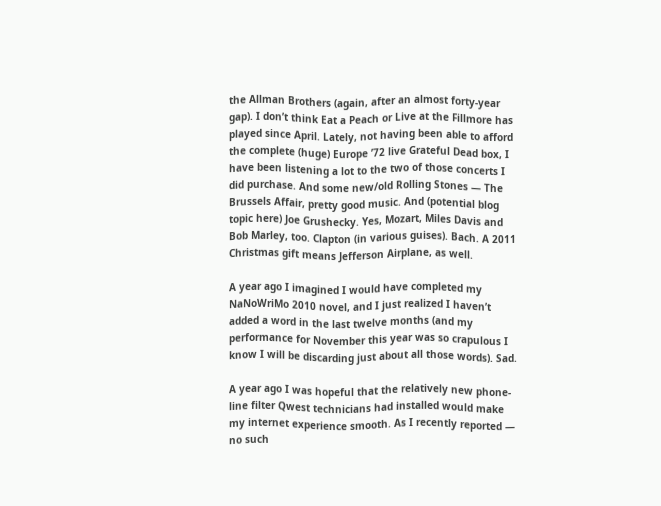the Allman Brothers (again, after an almost forty-year gap). I donʼt think Eat a Peach or Live at the Fillmore has played since April. Lately, not having been able to afford the complete (huge) Europe ʼ72 live Grateful Dead box, I have been listening a lot to the two of those concerts I did purchase. And some new/old Rolling Stones — The Brussels Affair, pretty good music. And (potential blog topic here) Joe Grushecky. Yes, Mozart, Miles Davis and Bob Marley, too. Clapton (in various guises). Bach. A 2011 Christmas gift means Jefferson Airplane, as well.

A year ago I imagined I would have completed my NaNoWriMo 2010 novel, and I just realized I havenʼt added a word in the last twelve months (and my performance for November this year was so crapulous I know I will be discarding just about all those words). Sad.

A year ago I was hopeful that the relatively new phone-line filter Qwest technicians had installed would make my internet experience smooth. As I recently reported — no such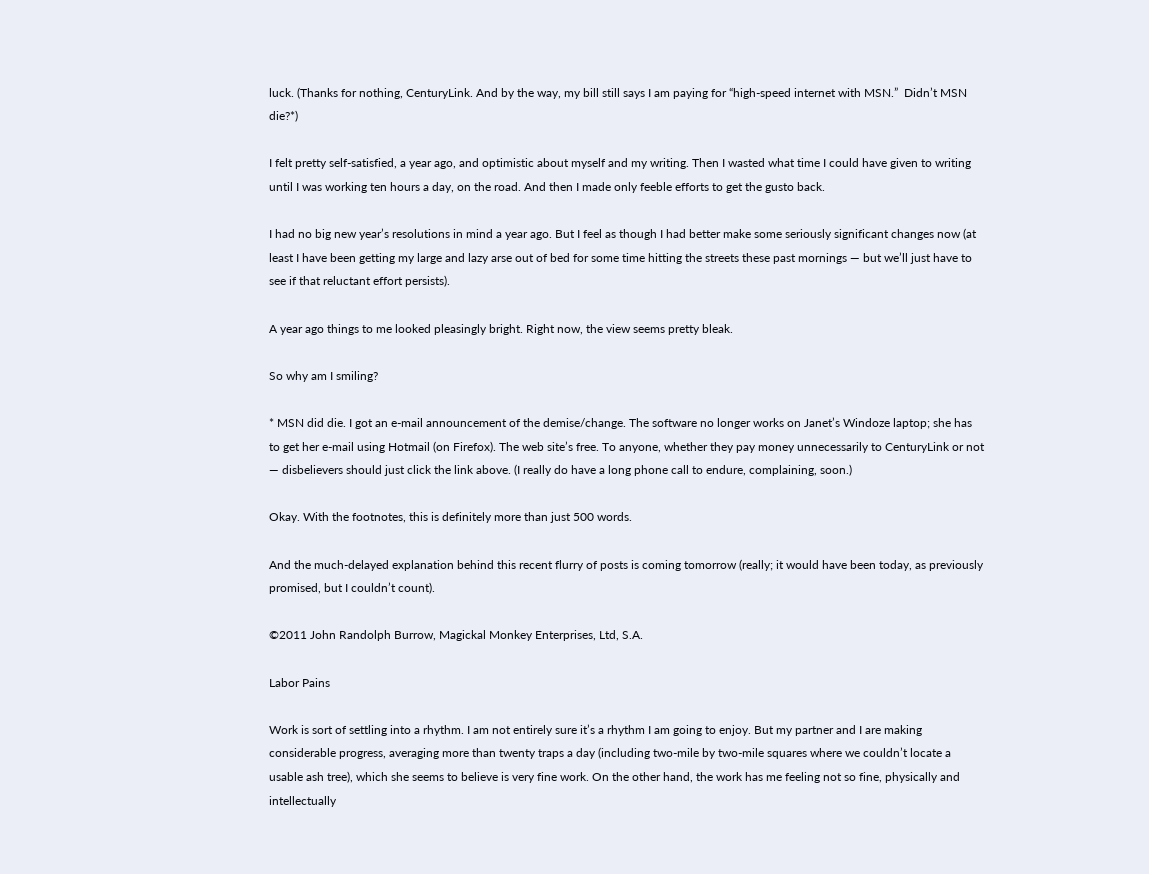luck. (Thanks for nothing, CenturyLink. And by the way, my bill still says I am paying for “high-speed internet with MSN.”  Didnʼt MSN die?*)

I felt pretty self-satisfied, a year ago, and optimistic about myself and my writing. Then I wasted what time I could have given to writing until I was working ten hours a day, on the road. And then I made only feeble efforts to get the gusto back.

I had no big new yearʼs resolutions in mind a year ago. But I feel as though I had better make some seriously significant changes now (at least I have been getting my large and lazy arse out of bed for some time hitting the streets these past mornings — but weʼll just have to see if that reluctant effort persists).

A year ago things to me looked pleasingly bright. Right now, the view seems pretty bleak.

So why am I smiling?

* MSN did die. I got an e-mail announcement of the demise/change. The software no longer works on Janetʼs Windoze laptop; she has to get her e-mail using Hotmail (on Firefox). The web siteʼs free. To anyone, whether they pay money unnecessarily to CenturyLink or not — disbelievers should just click the link above. (I really do have a long phone call to endure, complaining, soon.)

Okay. With the footnotes, this is definitely more than just 500 words.

And the much-delayed explanation behind this recent flurry of posts is coming tomorrow (really; it would have been today, as previously promised, but I couldnʼt count).

©2011 John Randolph Burrow, Magickal Monkey Enterprises, Ltd, S.A.

Labor Pains

Work is sort of settling into a rhythm. I am not entirely sure itʼs a rhythm I am going to enjoy. But my partner and I are making considerable progress, averaging more than twenty traps a day (including two-mile by two-mile squares where we couldnʼt locate a usable ash tree), which she seems to believe is very fine work. On the other hand, the work has me feeling not so fine, physically and intellectually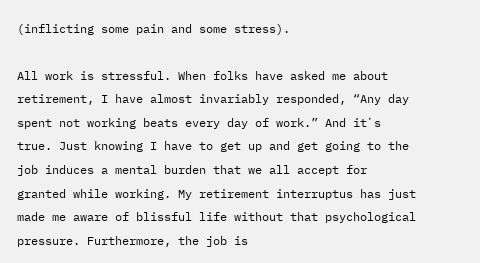(inflicting some pain and some stress).

All work is stressful. When folks have asked me about retirement, I have almost invariably responded, “Any day spent not working beats every day of work.” And itʼs true. Just knowing I have to get up and get going to the job induces a mental burden that we all accept for granted while working. My retirement interruptus has just made me aware of blissful life without that psychological pressure. Furthermore, the job is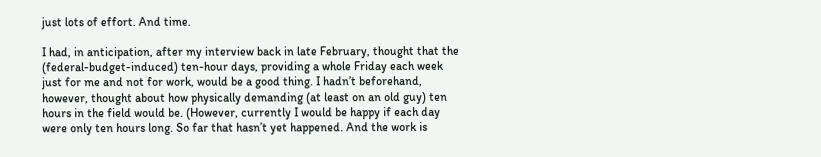just lots of effort. And time.

I had, in anticipation, after my interview back in late February, thought that the (federal-budget-induced) ten-hour days, providing a whole Friday each week just for me and not for work, would be a good thing. I hadnʼt beforehand, however, thought about how physically demanding (at least on an old guy) ten hours in the field would be. (However, currently I would be happy if each day were only ten hours long. So far that hasnʼt yet happened. And the work is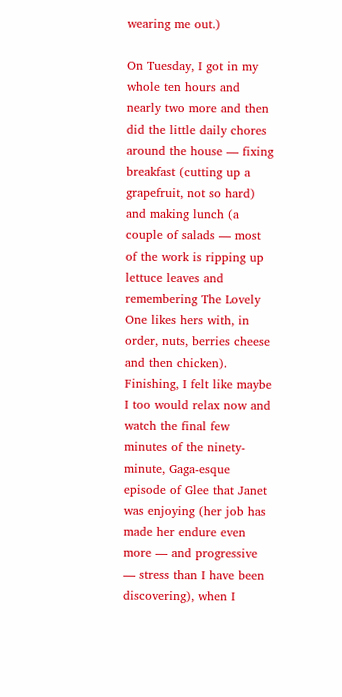wearing me out.)

On Tuesday, I got in my whole ten hours and nearly two more and then did the little daily chores around the house — fixing breakfast (cutting up a grapefruit, not so hard) and making lunch (a couple of salads — most of the work is ripping up lettuce leaves and remembering The Lovely One likes hers with, in order, nuts, berries cheese and then chicken). Finishing, I felt like maybe I too would relax now and watch the final few minutes of the ninety-minute, Gaga-esque episode of Glee that Janet was enjoying (her job has made her endure even more — and progressive — stress than I have been discovering), when I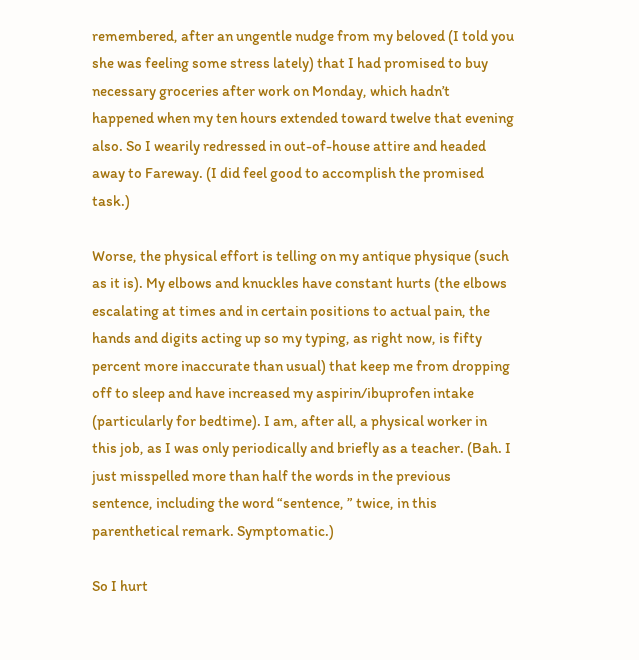remembered, after an ungentle nudge from my beloved (I told you she was feeling some stress lately) that I had promised to buy necessary groceries after work on Monday, which hadnʼt happened when my ten hours extended toward twelve that evening also. So I wearily redressed in out-of-house attire and headed away to Fareway. (I did feel good to accomplish the promised task.)

Worse, the physical effort is telling on my antique physique (such as it is). My elbows and knuckles have constant hurts (the elbows escalating at times and in certain positions to actual pain, the hands and digits acting up so my typing, as right now, is fifty percent more inaccurate than usual) that keep me from dropping off to sleep and have increased my aspirin/ibuprofen intake (particularly for bedtime). I am, after all, a physical worker in this job, as I was only periodically and briefly as a teacher. (Bah. I just misspelled more than half the words in the previous sentence, including the word “sentence, ” twice, in this parenthetical remark. Symptomatic.)

So I hurt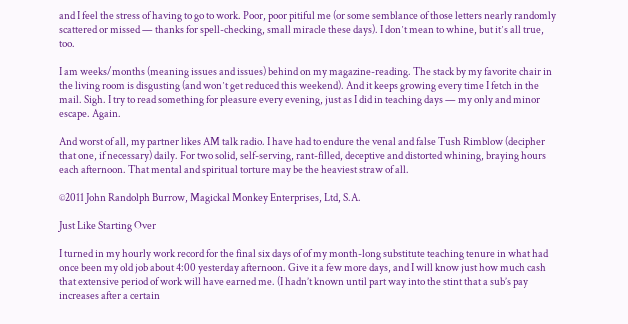and I feel the stress of having to go to work. Poor, poor pitiful me (or some semblance of those letters nearly randomly scattered or missed — thanks for spell-checking, small miracle these days). I donʼt mean to whine, but itʼs all true, too.

I am weeks/months (meaning issues and issues) behind on my magazine-reading. The stack by my favorite chair in the living room is disgusting (and wonʼt get reduced this weekend). And it keeps growing every time I fetch in the mail. Sigh. I try to read something for pleasure every evening, just as I did in teaching days — my only and minor escape. Again.

And worst of all, my partner likes AM talk radio. I have had to endure the venal and false Tush Rimblow (decipher that one, if necessary) daily. For two solid, self-serving, rant-filled, deceptive and distorted whining, braying hours each afternoon. That mental and spiritual torture may be the heaviest straw of all.

©2011 John Randolph Burrow, Magickal Monkey Enterprises, Ltd, S.A.

Just Like Starting Over

I turned in my hourly work record for the final six days of of my month-long substitute teaching tenure in what had once been my old job about 4:00 yesterday afternoon. Give it a few more days, and I will know just how much cash that extensive period of work will have earned me. (I hadn’t known until part way into the stint that a sub’s pay increases after a certain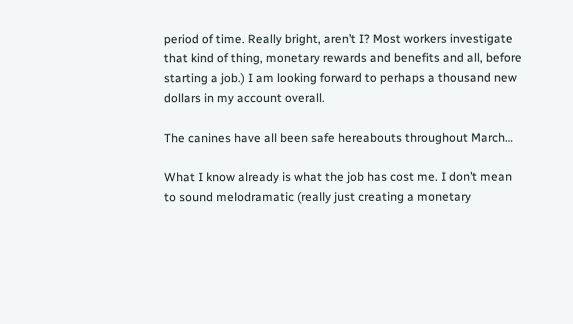period of time. Really bright, aren’t I? Most workers investigate that kind of thing, monetary rewards and benefits and all, before starting a job.) I am looking forward to perhaps a thousand new dollars in my account overall.

The canines have all been safe hereabouts throughout March…

What I know already is what the job has cost me. I don’t mean to sound melodramatic (really just creating a monetary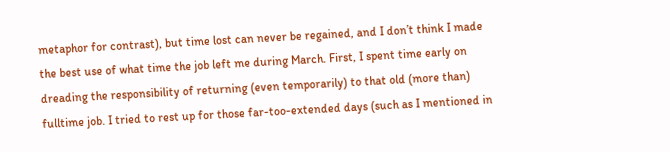metaphor for contrast), but time lost can never be regained, and I don’t think I made the best use of what time the job left me during March. First, I spent time early on dreading the responsibility of returning (even temporarily) to that old (more than) fulltime job. I tried to rest up for those far-too-extended days (such as I mentioned in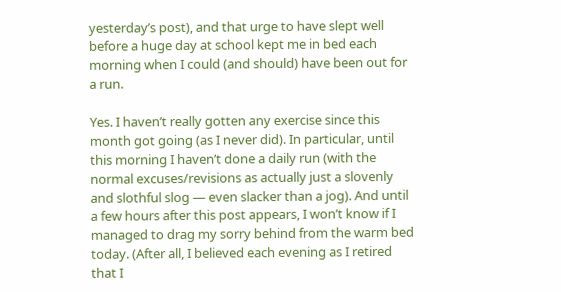yesterday’s post), and that urge to have slept well before a huge day at school kept me in bed each morning when I could (and should) have been out for a run.

Yes. I haven’t really gotten any exercise since this month got going (as I never did). In particular, until this morning I haven’t done a daily run (with the normal excuses/revisions as actually just a slovenly and slothful slog — even slacker than a jog). And until a few hours after this post appears, I won’t know if I managed to drag my sorry behind from the warm bed today. (After all, I believed each evening as I retired that I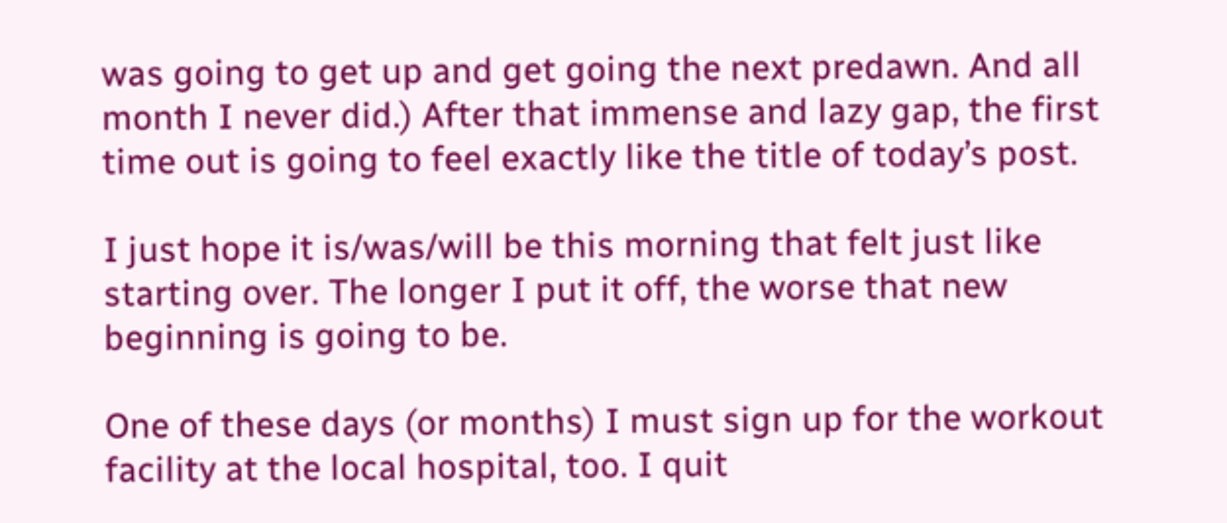was going to get up and get going the next predawn. And all month I never did.) After that immense and lazy gap, the first time out is going to feel exactly like the title of today’s post.

I just hope it is/was/will be this morning that felt just like starting over. The longer I put it off, the worse that new beginning is going to be.

One of these days (or months) I must sign up for the workout facility at the local hospital, too. I quit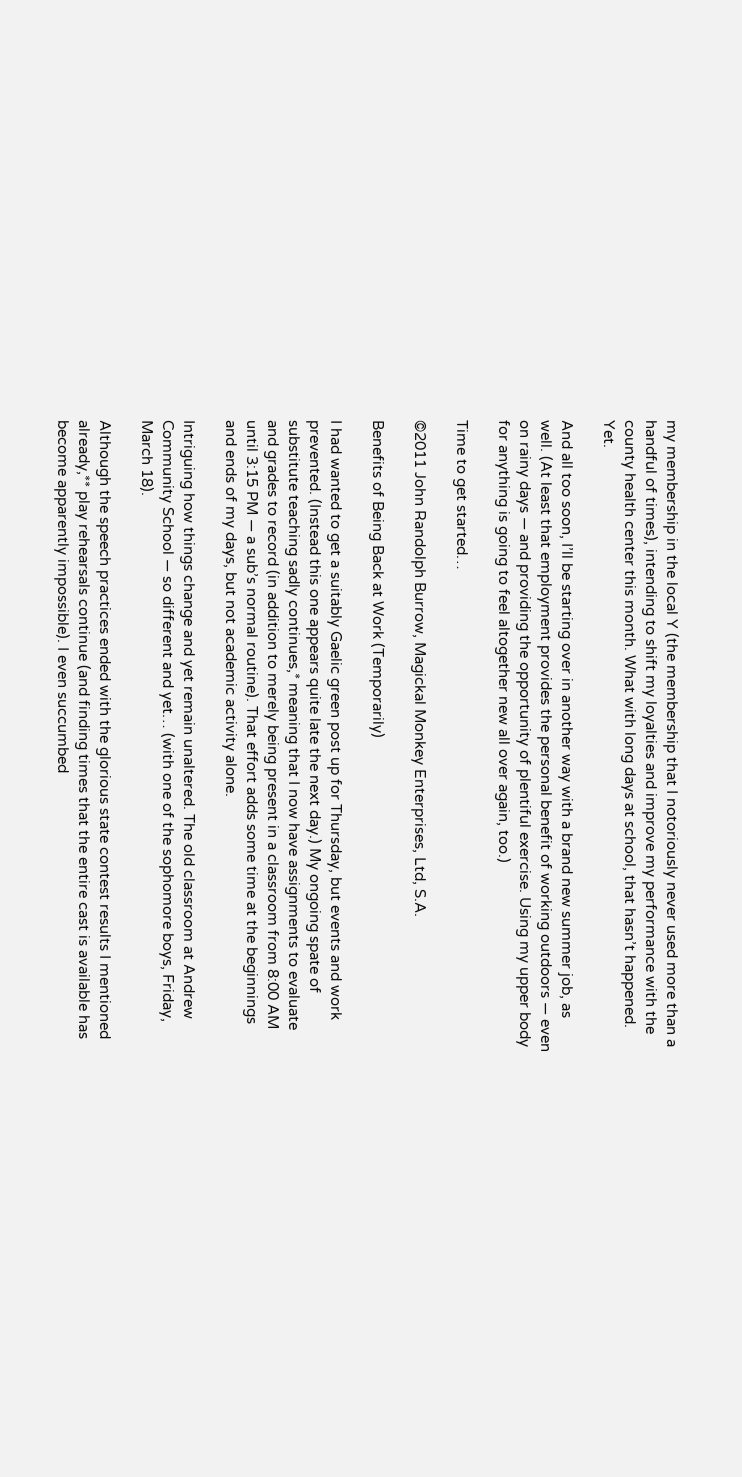my membership in the local Y (the membership that I notoriously never used more than a handful of times), intending to shift my loyalties and improve my performance with the county health center this month. What with long days at school, that hasn’t happened. Yet.

And all too soon, I’ll be starting over in another way with a brand new summer job, as well. (At least that employment provides the personal benefit of working outdoors — even on rainy days — and providing the opportunity of plentiful exercise. Using my upper body for anything is going to feel altogether new all over again, too.)

Time to get started…

©2011 John Randolph Burrow, Magickal Monkey Enterprises, Ltd, S.A.

Benefits of Being Back at Work (Temporarily)

I had wanted to get a suitably Gaelic green post up for Thursday, but events and work prevented. (Instead this one appears quite late the next day.) My ongoing spate of substitute teaching sadly continues,* meaning that I now have assignments to evaluate and grades to record (in addition to merely being present in a classroom from 8:00 AM until 3:15 PM — a sub’s normal routine). That effort adds some time at the beginnings and ends of my days, but not academic activity alone.

Intriguing how things change and yet remain unaltered. The old classroom at Andrew Community School — so different and yet… (with one of the sophomore boys, Friday, March 18).

Although the speech practices ended with the glorious state contest results I mentioned already,** play rehearsals continue (and finding times that the entire cast is available has become apparently impossible). I even succumbed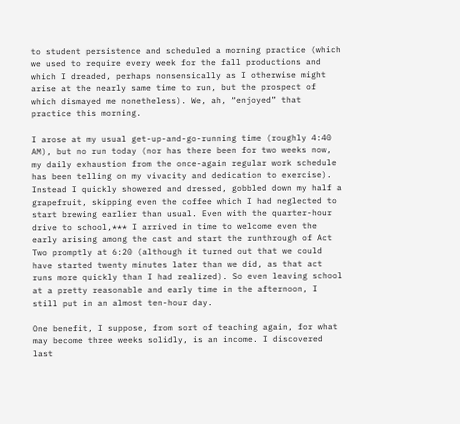to student persistence and scheduled a morning practice (which we used to require every week for the fall productions and which I dreaded, perhaps nonsensically as I otherwise might arise at the nearly same time to run, but the prospect of which dismayed me nonetheless). We, ah, “enjoyed” that practice this morning.

I arose at my usual get-up-and-go-running time (roughly 4:40 AM), but no run today (nor has there been for two weeks now, my daily exhaustion from the once-again regular work schedule has been telling on my vivacity and dedication to exercise). Instead I quickly showered and dressed, gobbled down my half a grapefruit, skipping even the coffee which I had neglected to start brewing earlier than usual. Even with the quarter-hour drive to school,*** I arrived in time to welcome even the early arising among the cast and start the runthrough of Act Two promptly at 6:20 (although it turned out that we could have started twenty minutes later than we did, as that act runs more quickly than I had realized). So even leaving school at a pretty reasonable and early time in the afternoon, I still put in an almost ten-hour day.

One benefit, I suppose, from sort of teaching again, for what may become three weeks solidly, is an income. I discovered last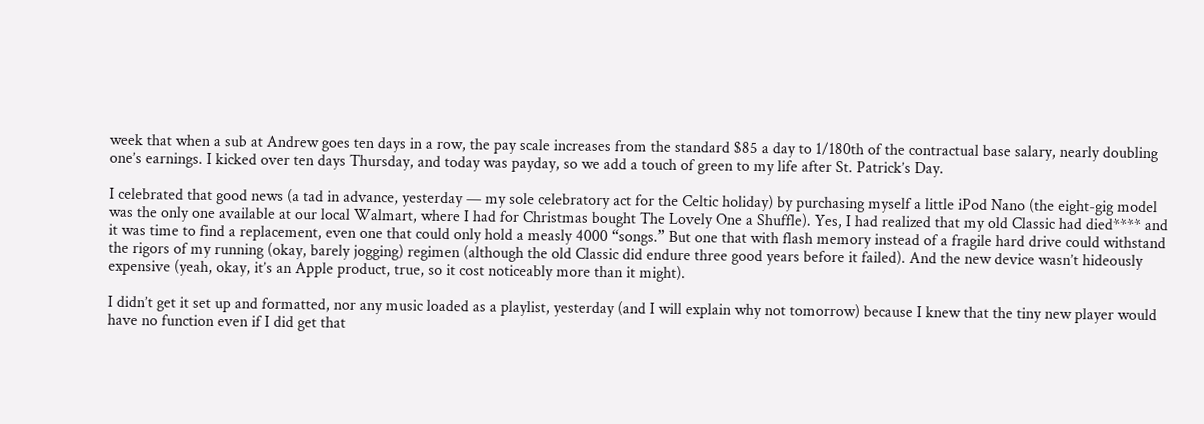week that when a sub at Andrew goes ten days in a row, the pay scale increases from the standard $85 a day to 1/180th of the contractual base salary, nearly doubling one’s earnings. I kicked over ten days Thursday, and today was payday, so we add a touch of green to my life after St. Patrick’s Day.

I celebrated that good news (a tad in advance, yesterday — my sole celebratory act for the Celtic holiday) by purchasing myself a little iPod Nano (the eight-gig model was the only one available at our local Walmart, where I had for Christmas bought The Lovely One a Shuffle). Yes, I had realized that my old Classic had died**** and it was time to find a replacement, even one that could only hold a measly 4000 “songs.” But one that with flash memory instead of a fragile hard drive could withstand the rigors of my running (okay, barely jogging) regimen (although the old Classic did endure three good years before it failed). And the new device wasn’t hideously expensive (yeah, okay, it’s an Apple product, true, so it cost noticeably more than it might).

I didn’t get it set up and formatted, nor any music loaded as a playlist, yesterday (and I will explain why not tomorrow) because I knew that the tiny new player would have no function even if I did get that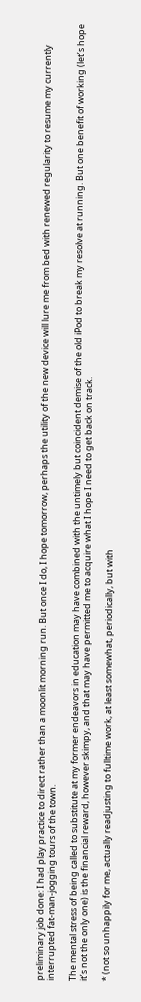preliminary job done: I had play practice to direct rather than a moonlit morning run. But once I do, I hope tomorrow, perhaps the utility of the new device will lure me from bed with renewed regularity to resume my currently interrupted fat-man-jogging tours of the town.

The mental stress of being called to substitute at my former endeavors in education may have combined with the untimely but coincident demise of the old iPod to break my resolve at running. But one benefit of working (let’s hope it’s not the only one) is the financial reward, however skimpy, and that may have permitted me to acquire what I hope I need to get back on track.

* (not so unhappily for me, actually readjusting to fulltime work, at least somewhat, periodically, but with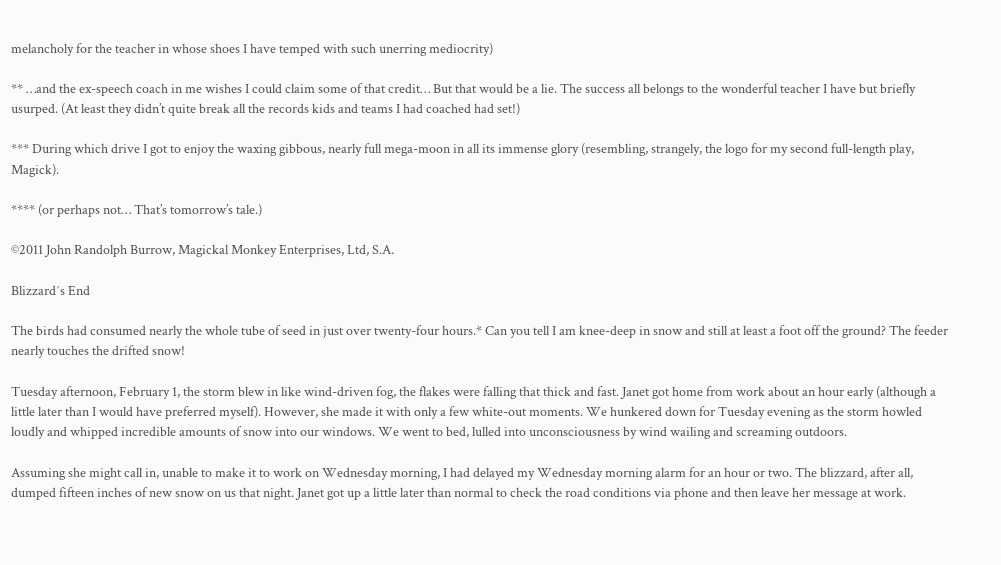melancholy for the teacher in whose shoes I have temped with such unerring mediocrity)

** …and the ex-speech coach in me wishes I could claim some of that credit… But that would be a lie. The success all belongs to the wonderful teacher I have but briefly usurped. (At least they didn’t quite break all the records kids and teams I had coached had set!)

*** During which drive I got to enjoy the waxing gibbous, nearly full mega-moon in all its immense glory (resembling, strangely, the logo for my second full-length play, Magick).

**** (or perhaps not… That’s tomorrow’s tale.)

©2011 John Randolph Burrow, Magickal Monkey Enterprises, Ltd, S.A.

Blizzardʼs End

The birds had consumed nearly the whole tube of seed in just over twenty-four hours.* Can you tell I am knee-deep in snow and still at least a foot off the ground? The feeder nearly touches the drifted snow!

Tuesday afternoon, February 1, the storm blew in like wind-driven fog, the flakes were falling that thick and fast. Janet got home from work about an hour early (although a little later than I would have preferred myself). However, she made it with only a few white-out moments. We hunkered down for Tuesday evening as the storm howled loudly and whipped incredible amounts of snow into our windows. We went to bed, lulled into unconsciousness by wind wailing and screaming outdoors.

Assuming she might call in, unable to make it to work on Wednesday morning, I had delayed my Wednesday morning alarm for an hour or two. The blizzard, after all, dumped fifteen inches of new snow on us that night. Janet got up a little later than normal to check the road conditions via phone and then leave her message at work.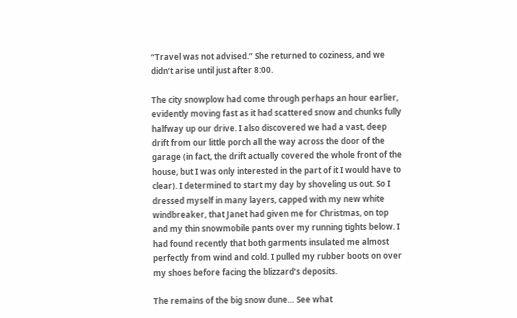“Travel was not advised.” She returned to coziness, and we didnʼt arise until just after 8:00.

The city snowplow had come through perhaps an hour earlier, evidently moving fast as it had scattered snow and chunks fully halfway up our drive. I also discovered we had a vast, deep drift from our little porch all the way across the door of the garage (in fact, the drift actually covered the whole front of the house, but I was only interested in the part of it I would have to clear). I determined to start my day by shoveling us out. So I dressed myself in many layers, capped with my new white windbreaker, that Janet had given me for Christmas, on top and my thin snowmobile pants over my running tights below. I had found recently that both garments insulated me almost perfectly from wind and cold. I pulled my rubber boots on over my shoes before facing the blizzardʼs deposits.

The remains of the big snow dune… See what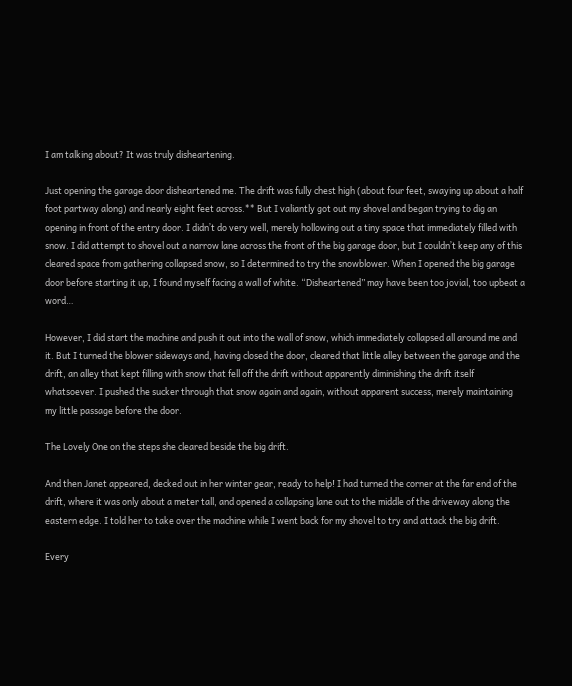I am talking about? It was truly disheartening.

Just opening the garage door disheartened me. The drift was fully chest high (about four feet, swaying up about a half foot partway along) and nearly eight feet across.** But I valiantly got out my shovel and began trying to dig an opening in front of the entry door. I didnʼt do very well, merely hollowing out a tiny space that immediately filled with snow. I did attempt to shovel out a narrow lane across the front of the big garage door, but I couldnʼt keep any of this cleared space from gathering collapsed snow, so I determined to try the snowblower. When I opened the big garage door before starting it up, I found myself facing a wall of white. “Disheartened” may have been too jovial, too upbeat a word…

However, I did start the machine and push it out into the wall of snow, which immediately collapsed all around me and it. But I turned the blower sideways and, having closed the door, cleared that little alley between the garage and the drift, an alley that kept filling with snow that fell off the drift without apparently diminishing the drift itself whatsoever. I pushed the sucker through that snow again and again, without apparent success, merely maintaining my little passage before the door.

The Lovely One on the steps she cleared beside the big drift.

And then Janet appeared, decked out in her winter gear, ready to help! I had turned the corner at the far end of the drift, where it was only about a meter tall, and opened a collapsing lane out to the middle of the driveway along the eastern edge. I told her to take over the machine while I went back for my shovel to try and attack the big drift.

Every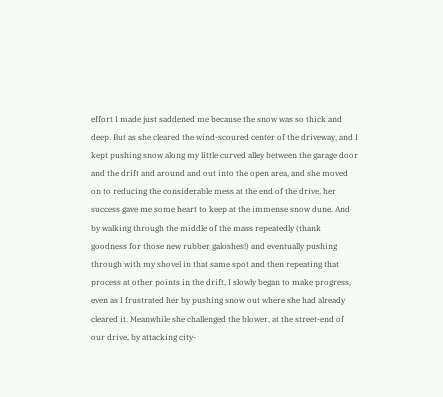effort I made just saddened me because the snow was so thick and deep. But as she cleared the wind-scoured center of the driveway, and I kept pushing snow along my little curved alley between the garage door and the drift and around and out into the open area, and she moved on to reducing the considerable mess at the end of the drive, her success gave me some heart to keep at the immense snow dune. And by walking through the middle of the mass repeatedly (thank goodness for those new rubber galoshes!) and eventually pushing through with my shovel in that same spot and then repeating that process at other points in the drift, I slowly began to make progress, even as I frustrated her by pushing snow out where she had already cleared it. Meanwhile she challenged the blower, at the street-end of our drive, by attacking city-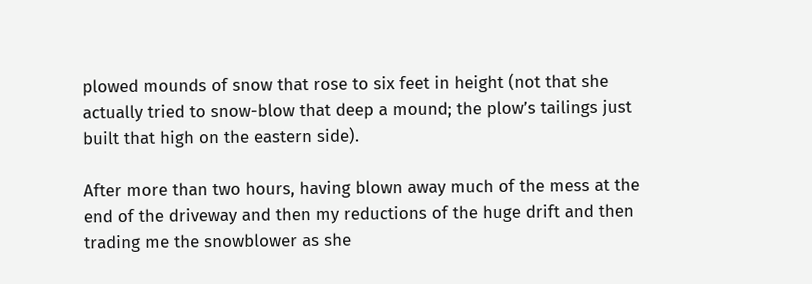plowed mounds of snow that rose to six feet in height (not that she actually tried to snow-blow that deep a mound; the plowʼs tailings just built that high on the eastern side).

After more than two hours, having blown away much of the mess at the end of the driveway and then my reductions of the huge drift and then trading me the snowblower as she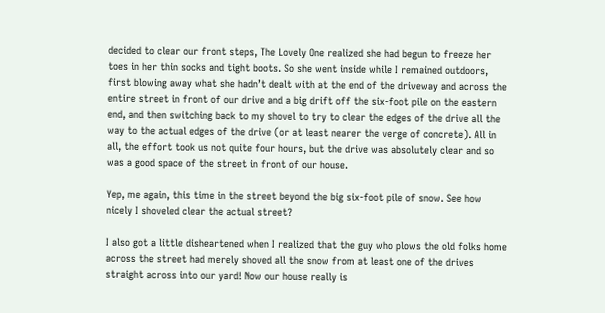decided to clear our front steps, The Lovely One realized she had begun to freeze her toes in her thin socks and tight boots. So she went inside while I remained outdoors, first blowing away what she hadnʼt dealt with at the end of the driveway and across the entire street in front of our drive and a big drift off the six-foot pile on the eastern end, and then switching back to my shovel to try to clear the edges of the drive all the way to the actual edges of the drive (or at least nearer the verge of concrete). All in all, the effort took us not quite four hours, but the drive was absolutely clear and so was a good space of the street in front of our house.

Yep, me again, this time in the street beyond the big six-foot pile of snow. See how nicely I shoveled clear the actual street?

I also got a little disheartened when I realized that the guy who plows the old folks home across the street had merely shoved all the snow from at least one of the drives straight across into our yard! Now our house really is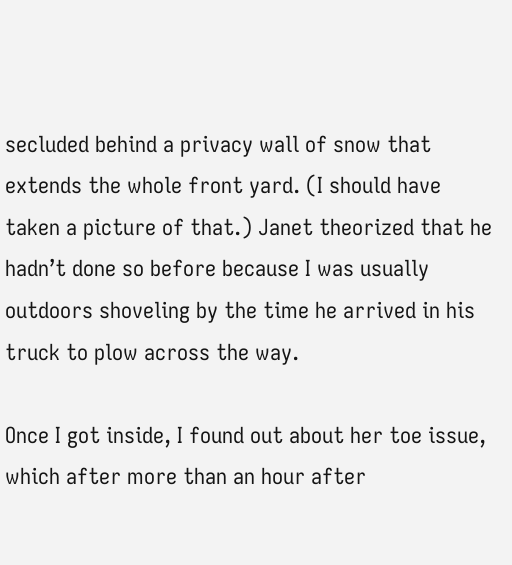secluded behind a privacy wall of snow that extends the whole front yard. (I should have taken a picture of that.) Janet theorized that he hadnʼt done so before because I was usually outdoors shoveling by the time he arrived in his truck to plow across the way.

Once I got inside, I found out about her toe issue, which after more than an hour after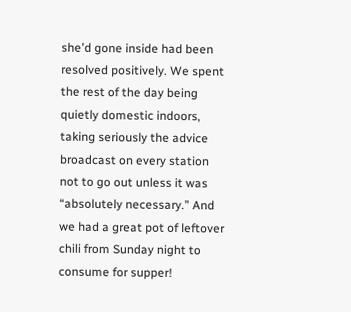sheʼd gone inside had been resolved positively. We spent the rest of the day being quietly domestic indoors, taking seriously the advice broadcast on every station not to go out unless it was “absolutely necessary.” And we had a great pot of leftover chili from Sunday night to consume for supper!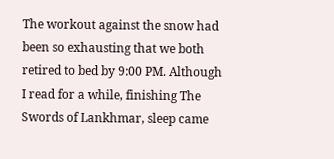The workout against the snow had been so exhausting that we both retired to bed by 9:00 PM. Although I read for a while, finishing The Swords of Lankhmar, sleep came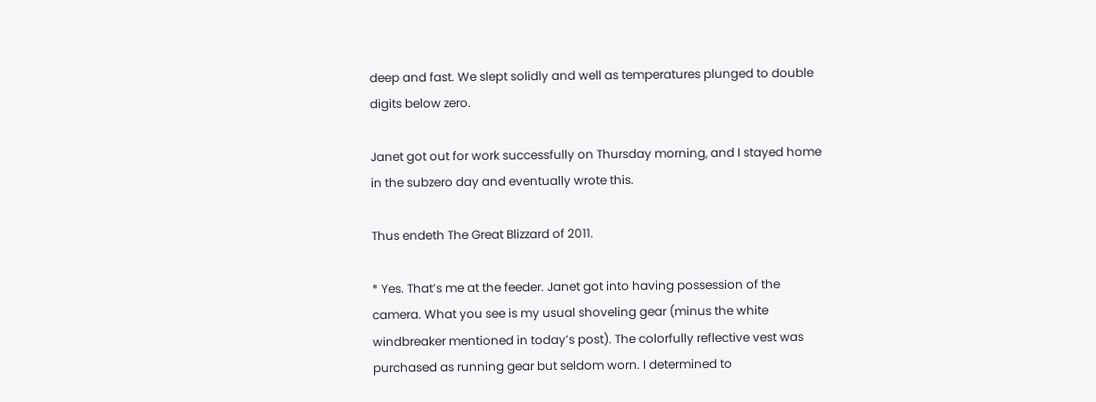deep and fast. We slept solidly and well as temperatures plunged to double digits below zero.

Janet got out for work successfully on Thursday morning, and I stayed home in the subzero day and eventually wrote this.

Thus endeth The Great Blizzard of 2011.

* Yes. Thatʼs me at the feeder. Janet got into having possession of the camera. What you see is my usual shoveling gear (minus the white windbreaker mentioned in todayʼs post). The colorfully reflective vest was purchased as running gear but seldom worn. I determined to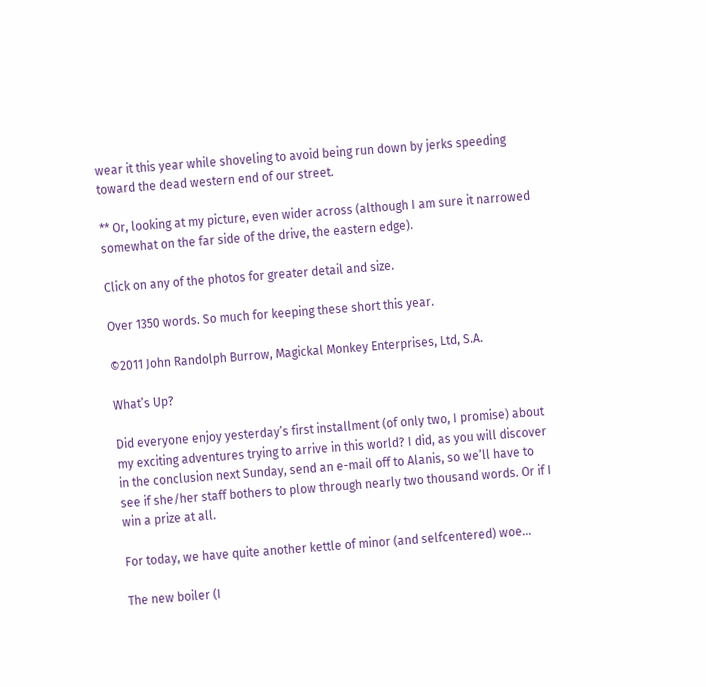wear it this year while shoveling to avoid being run down by jerks speeding toward the dead western end of our street.

** Or, looking at my picture, even wider across (although I am sure it narrowed somewhat on the far side of the drive, the eastern edge).

Click on any of the photos for greater detail and size.

Over 1350 words. So much for keeping these short this year.

©2011 John Randolph Burrow, Magickal Monkey Enterprises, Ltd, S.A.

Whatʼs Up?

Did everyone enjoy yesterdayʼs first installment (of only two, I promise) about my exciting adventures trying to arrive in this world? I did, as you will discover in the conclusion next Sunday, send an e-mail off to Alanis, so weʼll have to see if she/her staff bothers to plow through nearly two thousand words. Or if I win a prize at all.

For today, we have quite another kettle of minor (and selfcentered) woe…

The new boiler (I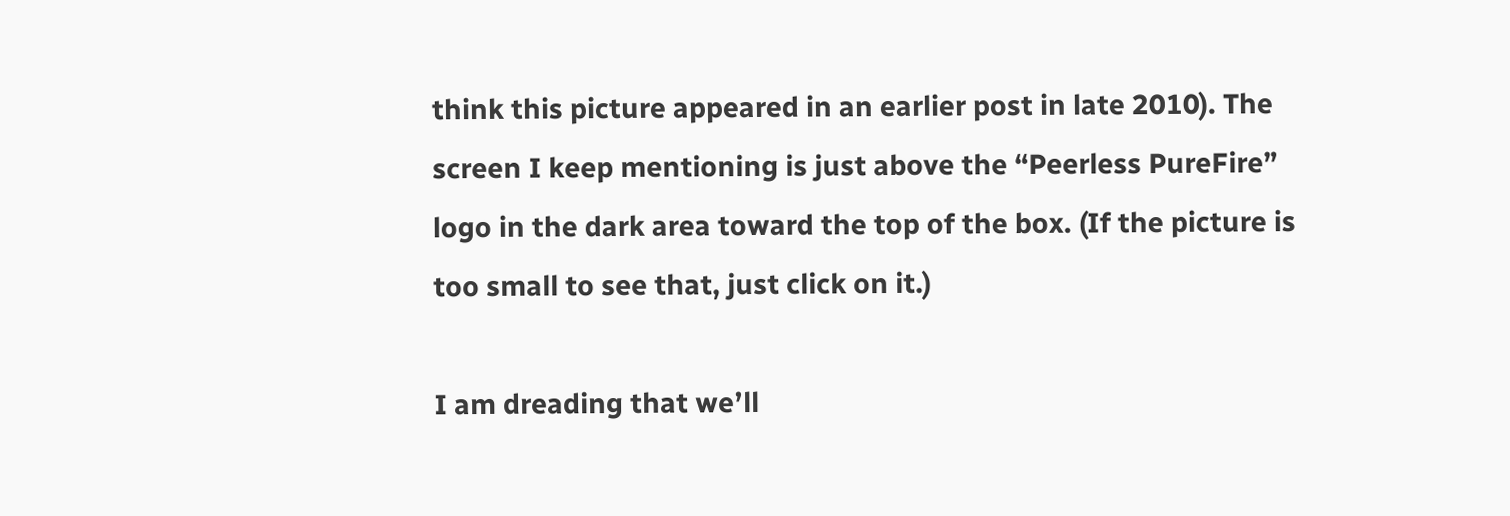think this picture appeared in an earlier post in late 2010). The screen I keep mentioning is just above the “Peerless PureFire” logo in the dark area toward the top of the box. (If the picture is too small to see that, just click on it.)

I am dreading that weʼll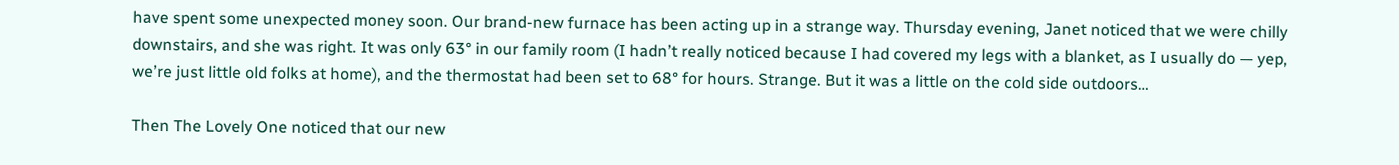have spent some unexpected money soon. Our brand-new furnace has been acting up in a strange way. Thursday evening, Janet noticed that we were chilly downstairs, and she was right. It was only 63° in our family room (I hadnʼt really noticed because I had covered my legs with a blanket, as I usually do — yep, weʼre just little old folks at home), and the thermostat had been set to 68° for hours. Strange. But it was a little on the cold side outdoors…

Then The Lovely One noticed that our new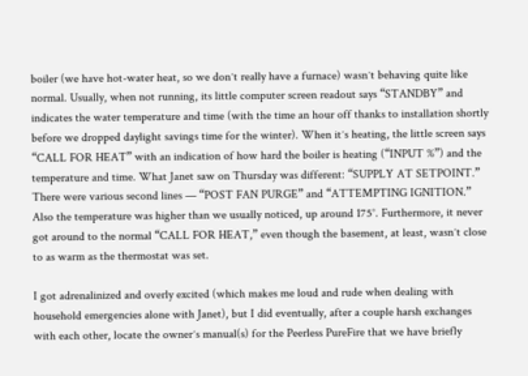boiler (we have hot-water heat, so we donʼt really have a furnace) wasnʼt behaving quite like normal. Usually, when not running, its little computer screen readout says “STANDBY” and indicates the water temperature and time (with the time an hour off thanks to installation shortly before we dropped daylight savings time for the winter). When itʼs heating, the little screen says “CALL FOR HEAT” with an indication of how hard the boiler is heating (“INPUT %”) and the temperature and time. What Janet saw on Thursday was different: “SUPPLY AT SETPOINT.” There were various second lines — “POST FAN PURGE” and “ATTEMPTING IGNITION.” Also the temperature was higher than we usually noticed, up around 175°. Furthermore, it never got around to the normal “CALL FOR HEAT,” even though the basement, at least, wasnʼt close to as warm as the thermostat was set.

I got adrenalinized and overly excited (which makes me loud and rude when dealing with household emergencies alone with Janet), but I did eventually, after a couple harsh exchanges with each other, locate the ownerʼs manual(s) for the Peerless PureFire that we have briefly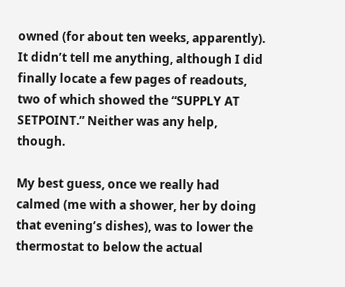owned (for about ten weeks, apparently). It didnʼt tell me anything, although I did finally locate a few pages of readouts, two of which showed the “SUPPLY AT SETPOINT.” Neither was any help, though.

My best guess, once we really had calmed (me with a shower, her by doing that eveningʼs dishes), was to lower the thermostat to below the actual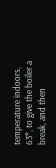temperature indoors, 63°, to give the boiler a break, and then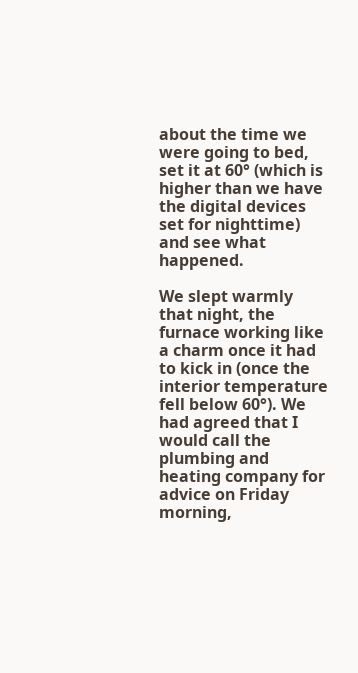about the time we were going to bed, set it at 60° (which is higher than we have the digital devices set for nighttime) and see what happened.

We slept warmly that night, the furnace working like a charm once it had to kick in (once the interior temperature fell below 60°). We had agreed that I would call the plumbing and heating company for advice on Friday morning,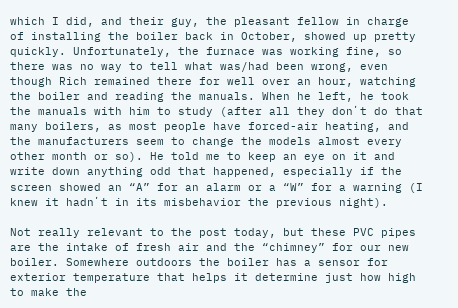which I did, and their guy, the pleasant fellow in charge of installing the boiler back in October, showed up pretty quickly. Unfortunately, the furnace was working fine, so there was no way to tell what was/had been wrong, even though Rich remained there for well over an hour, watching the boiler and reading the manuals. When he left, he took the manuals with him to study (after all they donʼt do that many boilers, as most people have forced-air heating, and the manufacturers seem to change the models almost every other month or so). He told me to keep an eye on it and write down anything odd that happened, especially if the screen showed an “A” for an alarm or a “W” for a warning (I knew it hadnʼt in its misbehavior the previous night).

Not really relevant to the post today, but these PVC pipes are the intake of fresh air and the “chimney” for our new boiler. Somewhere outdoors the boiler has a sensor for exterior temperature that helps it determine just how high to make the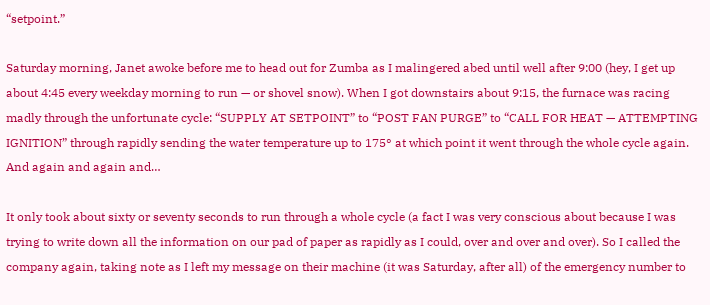“setpoint.”

Saturday morning, Janet awoke before me to head out for Zumba as I malingered abed until well after 9:00 (hey, I get up about 4:45 every weekday morning to run — or shovel snow). When I got downstairs about 9:15, the furnace was racing madly through the unfortunate cycle: “SUPPLY AT SETPOINT” to “POST FAN PURGE” to “CALL FOR HEAT — ATTEMPTING IGNITION” through rapidly sending the water temperature up to 175° at which point it went through the whole cycle again. And again and again and…

It only took about sixty or seventy seconds to run through a whole cycle (a fact I was very conscious about because I was trying to write down all the information on our pad of paper as rapidly as I could, over and over and over). So I called the company again, taking note as I left my message on their machine (it was Saturday, after all) of the emergency number to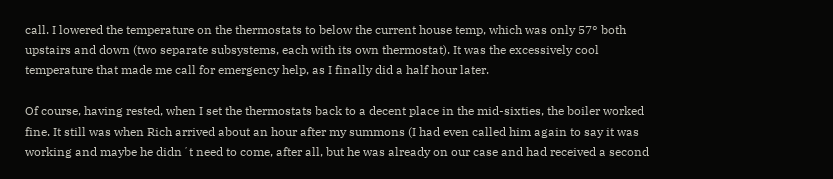call. I lowered the temperature on the thermostats to below the current house temp, which was only 57° both upstairs and down (two separate subsystems, each with its own thermostat). It was the excessively cool temperature that made me call for emergency help, as I finally did a half hour later.

Of course, having rested, when I set the thermostats back to a decent place in the mid-sixties, the boiler worked fine. It still was when Rich arrived about an hour after my summons (I had even called him again to say it was working and maybe he didnʼt need to come, after all, but he was already on our case and had received a second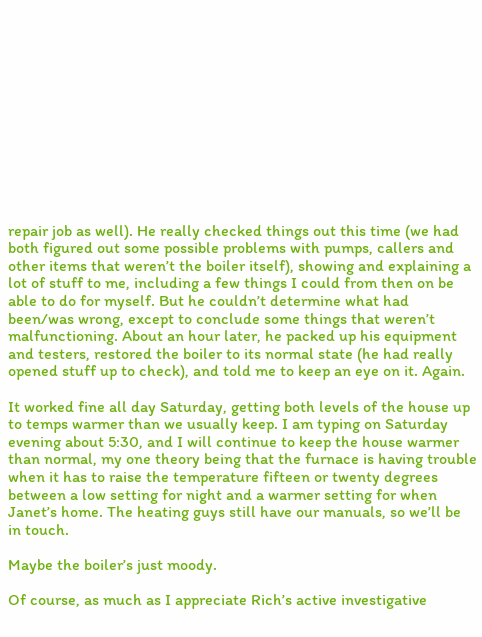repair job as well). He really checked things out this time (we had both figured out some possible problems with pumps, callers and other items that werenʼt the boiler itself), showing and explaining a lot of stuff to me, including a few things I could from then on be able to do for myself. But he couldnʼt determine what had been/was wrong, except to conclude some things that werenʼt malfunctioning. About an hour later, he packed up his equipment and testers, restored the boiler to its normal state (he had really opened stuff up to check), and told me to keep an eye on it. Again.

It worked fine all day Saturday, getting both levels of the house up to temps warmer than we usually keep. I am typing on Saturday evening about 5:30, and I will continue to keep the house warmer than normal, my one theory being that the furnace is having trouble when it has to raise the temperature fifteen or twenty degrees between a low setting for night and a warmer setting for when Janetʼs home. The heating guys still have our manuals, so weʼll be in touch.

Maybe the boilerʼs just moody.

Of course, as much as I appreciate Richʼs active investigative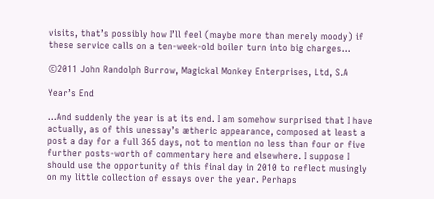visits, thatʼs possibly how Iʼll feel (maybe more than merely moody) if these service calls on a ten-week-old boiler turn into big charges…

©2011 John Randolph Burrow, Magickal Monkey Enterprises, Ltd, S.A

Yearʼs End

…And suddenly the year is at its end. I am somehow surprised that I have actually, as of this unessayʼs ætheric appearance, composed at least a post a day for a full 365 days, not to mention no less than four or five further posts-worth of commentary here and elsewhere. I suppose I should use the opportunity of this final day in 2010 to reflect musingly on my little collection of essays over the year. Perhaps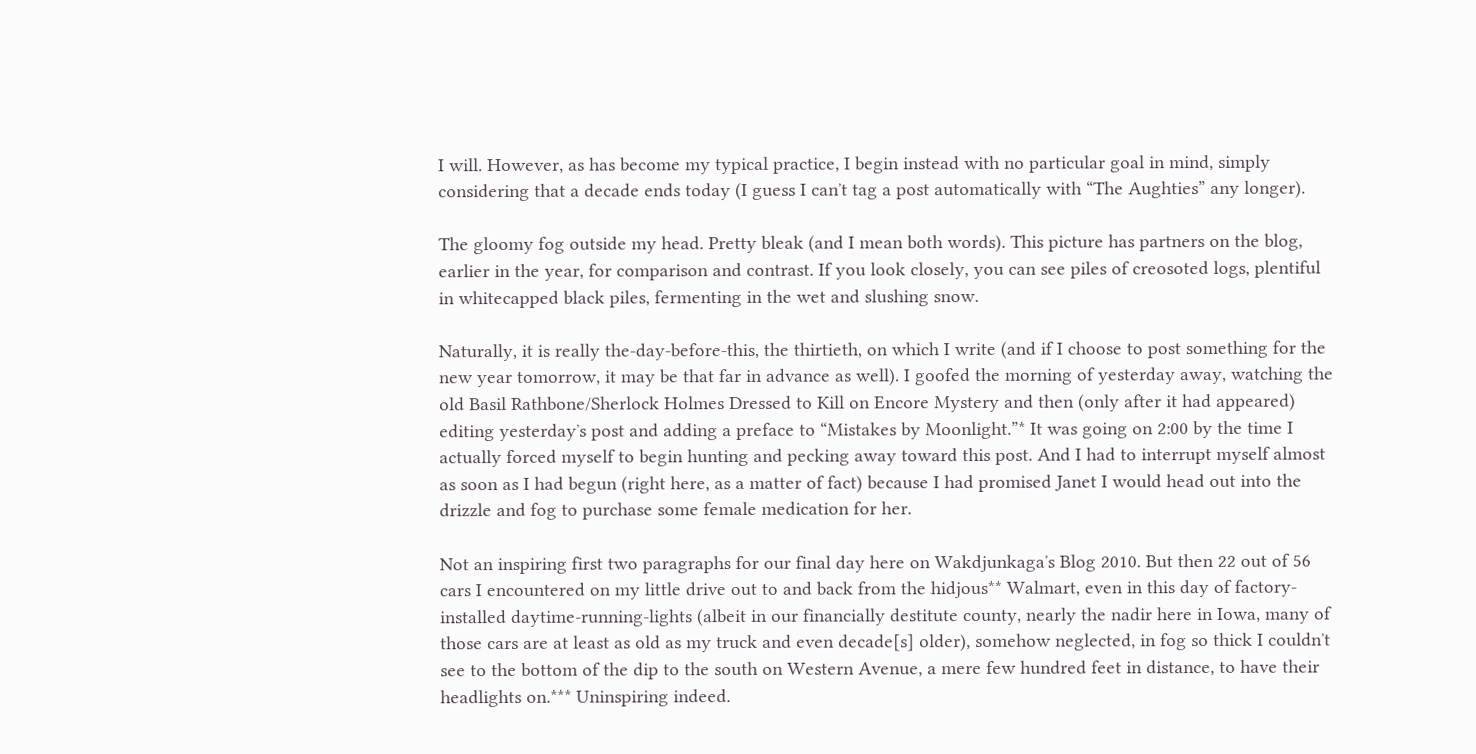I will. However, as has become my typical practice, I begin instead with no particular goal in mind, simply considering that a decade ends today (I guess I canʼt tag a post automatically with “The Aughties” any longer).

The gloomy fog outside my head. Pretty bleak (and I mean both words). This picture has partners on the blog, earlier in the year, for comparison and contrast. If you look closely, you can see piles of creosoted logs, plentiful in whitecapped black piles, fermenting in the wet and slushing snow.

Naturally, it is really the-day-before-this, the thirtieth, on which I write (and if I choose to post something for the new year tomorrow, it may be that far in advance as well). I goofed the morning of yesterday away, watching the old Basil Rathbone/Sherlock Holmes Dressed to Kill on Encore Mystery and then (only after it had appeared) editing yesterdayʼs post and adding a preface to “Mistakes by Moonlight.”* It was going on 2:00 by the time I actually forced myself to begin hunting and pecking away toward this post. And I had to interrupt myself almost as soon as I had begun (right here, as a matter of fact) because I had promised Janet I would head out into the drizzle and fog to purchase some female medication for her.

Not an inspiring first two paragraphs for our final day here on Wakdjunkagaʼs Blog 2010. But then 22 out of 56 cars I encountered on my little drive out to and back from the hidjous** Walmart, even in this day of factory-installed daytime-running-lights (albeit in our financially destitute county, nearly the nadir here in Iowa, many of those cars are at least as old as my truck and even decade[s] older), somehow neglected, in fog so thick I couldnʼt see to the bottom of the dip to the south on Western Avenue, a mere few hundred feet in distance, to have their headlights on.*** Uninspiring indeed.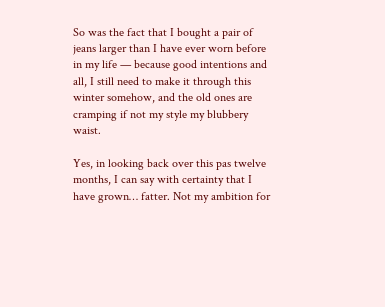So was the fact that I bought a pair of jeans larger than I have ever worn before in my life — because good intentions and all, I still need to make it through this winter somehow, and the old ones are cramping if not my style my blubbery waist.

Yes, in looking back over this pas twelve months, I can say with certainty that I have grown… fatter. Not my ambition for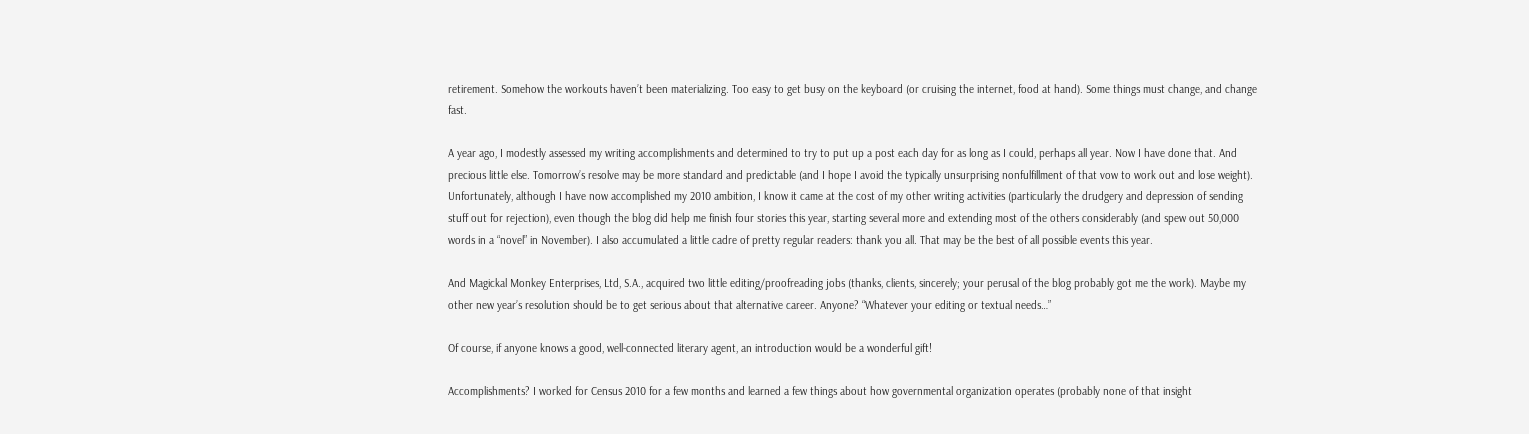retirement. Somehow the workouts havenʼt been materializing. Too easy to get busy on the keyboard (or cruising the internet, food at hand). Some things must change, and change fast.

A year ago, I modestly assessed my writing accomplishments and determined to try to put up a post each day for as long as I could, perhaps all year. Now I have done that. And precious little else. Tomorrowʼs resolve may be more standard and predictable (and I hope I avoid the typically unsurprising nonfulfillment of that vow to work out and lose weight). Unfortunately, although I have now accomplished my 2010 ambition, I know it came at the cost of my other writing activities (particularly the drudgery and depression of sending stuff out for rejection), even though the blog did help me finish four stories this year, starting several more and extending most of the others considerably (and spew out 50,000 words in a “novel” in November). I also accumulated a little cadre of pretty regular readers: thank you all. That may be the best of all possible events this year.

And Magickal Monkey Enterprises, Ltd, S.A., acquired two little editing/proofreading jobs (thanks, clients, sincerely; your perusal of the blog probably got me the work). Maybe my other new yearʼs resolution should be to get serious about that alternative career. Anyone? “Whatever your editing or textual needs…”

Of course, if anyone knows a good, well-connected literary agent, an introduction would be a wonderful gift!

Accomplishments? I worked for Census 2010 for a few months and learned a few things about how governmental organization operates (probably none of that insight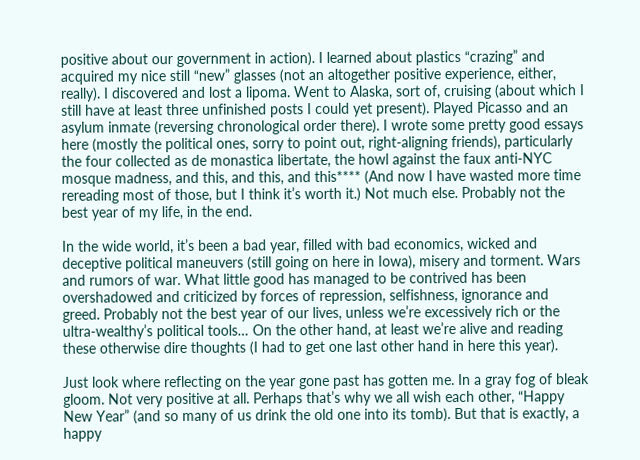positive about our government in action). I learned about plastics “crazing” and acquired my nice still “new” glasses (not an altogether positive experience, either, really). I discovered and lost a lipoma. Went to Alaska, sort of, cruising (about which I still have at least three unfinished posts I could yet present). Played Picasso and an asylum inmate (reversing chronological order there). I wrote some pretty good essays here (mostly the political ones, sorry to point out, right-aligning friends), particularly the four collected as de monastica libertate, the howl against the faux anti-NYC mosque madness, and this, and this, and this**** (And now I have wasted more time rereading most of those, but I think itʼs worth it.) Not much else. Probably not the best year of my life, in the end.

In the wide world, itʼs been a bad year, filled with bad economics, wicked and deceptive political maneuvers (still going on here in Iowa), misery and torment. Wars and rumors of war. What little good has managed to be contrived has been overshadowed and criticized by forces of repression, selfishness, ignorance and greed. Probably not the best year of our lives, unless weʼre excessively rich or the ultra-wealthyʼs political tools… On the other hand, at least weʼre alive and reading these otherwise dire thoughts (I had to get one last other hand in here this year).

Just look where reflecting on the year gone past has gotten me. In a gray fog of bleak gloom. Not very positive at all. Perhaps thatʼs why we all wish each other, “Happy New Year” (and so many of us drink the old one into its tomb). But that is exactly, a happy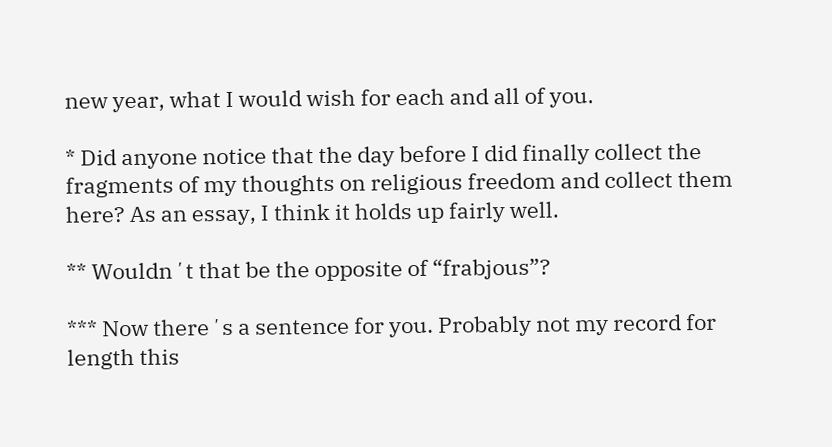new year, what I would wish for each and all of you.

* Did anyone notice that the day before I did finally collect the fragments of my thoughts on religious freedom and collect them here? As an essay, I think it holds up fairly well.

** Wouldnʼt that be the opposite of “frabjous”?

*** Now thereʼs a sentence for you. Probably not my record for length this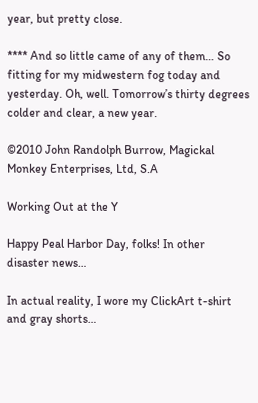year, but pretty close.

**** And so little came of any of them… So fitting for my midwestern fog today and yesterday. Oh, well. Tomorrowʼs thirty degrees colder and clear, a new year.

©2010 John Randolph Burrow, Magickal Monkey Enterprises, Ltd, S.A

Working Out at the Y

Happy Peal Harbor Day, folks! In other disaster news…

In actual reality, I wore my ClickArt t-shirt and gray shorts…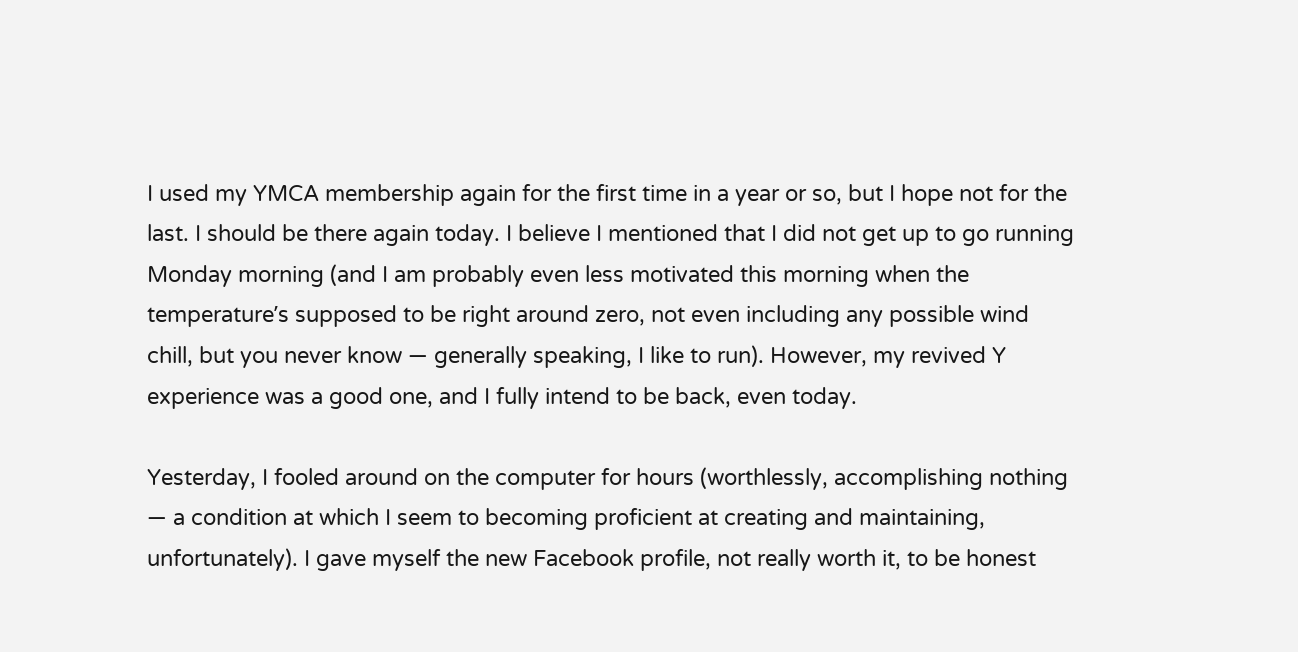I used my YMCA membership again for the first time in a year or so, but I hope not for the last. I should be there again today. I believe I mentioned that I did not get up to go running Monday morning (and I am probably even less motivated this morning when the temperatureʼs supposed to be right around zero, not even including any possible wind chill, but you never know — generally speaking, I like to run). However, my revived Y experience was a good one, and I fully intend to be back, even today.

Yesterday, I fooled around on the computer for hours (worthlessly, accomplishing nothing — a condition at which I seem to becoming proficient at creating and maintaining, unfortunately). I gave myself the new Facebook profile, not really worth it, to be honest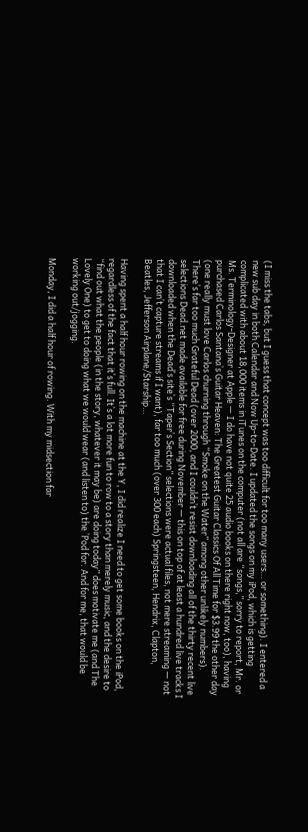(I miss the tabs, but I guess that concept was too difficult for too many users… or something). I entered a new sub day in both Calendar and Now Up-to-Date. I updated the songs on my iPod, which is getting complicated with about 18,000 items in iTunes on the computer (not all are “songs,” sorry to report, Mr. or Ms. Terminology-Designer at Apple — I do have not quite 25 audio books on there right now, too), having purchased Carlos Santanaʼs Guitar Heaven: The Greatest Guitar Classics Of All Time for $3.99 the other day (one really must love Carlos churning through “Smoke on the Water” among other unlikely numbers). Thereʼs far too much Grateful Dead (over 2000, and I couldnʼt resist downloading all of the thirty recent live selections Dead.net made available for free during November — this on top of at least a hundred live tracks I downloaded when the Deadʼs siteʼs “Taperʼs Section” selections were actual files, not mere streaming — not that I canʼt capture streams if I want), far too much (over 300 each) Springsteen, Hendrix, Clapton, Beatles, Jefferson Airplane/Starship…

Having spent a half hour rowing on the machine at the Y, I did realize I need to get some books on the iPod, regardless of the fact that itʼs full. Itʼs a lot more fun to row to a story than merely music, and the desire to “find out what the people (in the story, whatever it may be) are doing today” does motivate me (and The Lovely One) to get to doing what we would wear (and listen to) the ʼPod for. And for me, that would be working out/jogging.

Monday, I did a half hour of rowing. With my midsection far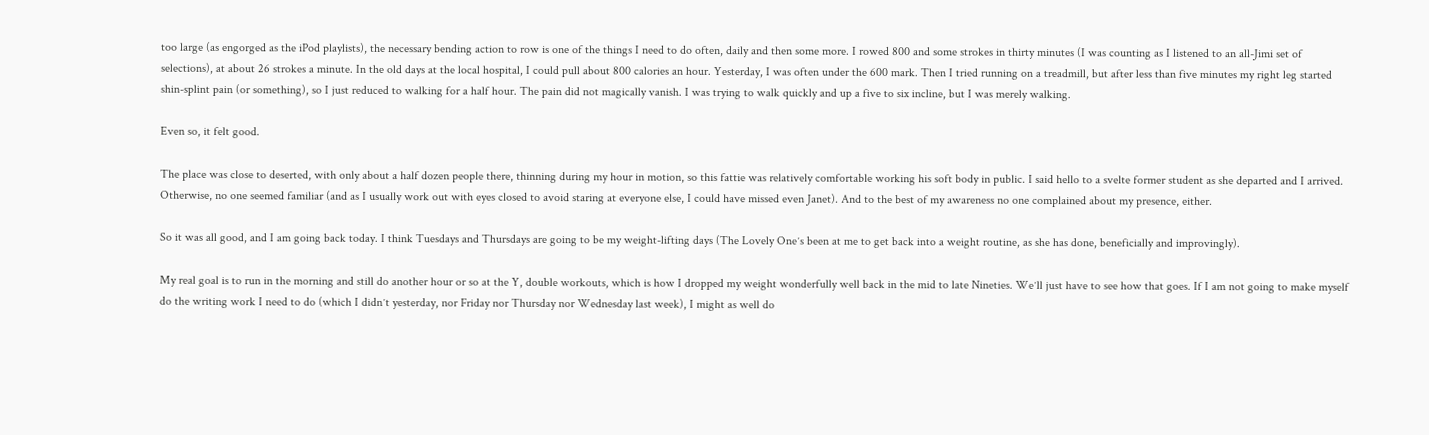too large (as engorged as the iPod playlists), the necessary bending action to row is one of the things I need to do often, daily and then some more. I rowed 800 and some strokes in thirty minutes (I was counting as I listened to an all-Jimi set of selections), at about 26 strokes a minute. In the old days at the local hospital, I could pull about 800 calories an hour. Yesterday, I was often under the 600 mark. Then I tried running on a treadmill, but after less than five minutes my right leg started shin-splint pain (or something), so I just reduced to walking for a half hour. The pain did not magically vanish. I was trying to walk quickly and up a five to six incline, but I was merely walking.

Even so, it felt good.

The place was close to deserted, with only about a half dozen people there, thinning during my hour in motion, so this fattie was relatively comfortable working his soft body in public. I said hello to a svelte former student as she departed and I arrived. Otherwise, no one seemed familiar (and as I usually work out with eyes closed to avoid staring at everyone else, I could have missed even Janet). And to the best of my awareness no one complained about my presence, either.

So it was all good, and I am going back today. I think Tuesdays and Thursdays are going to be my weight-lifting days (The Lovely Oneʼs been at me to get back into a weight routine, as she has done, beneficially and improvingly).

My real goal is to run in the morning and still do another hour or so at the Y, double workouts, which is how I dropped my weight wonderfully well back in the mid to late Nineties. Weʼll just have to see how that goes. If I am not going to make myself do the writing work I need to do (which I didnʼt yesterday, nor Friday nor Thursday nor Wednesday last week), I might as well do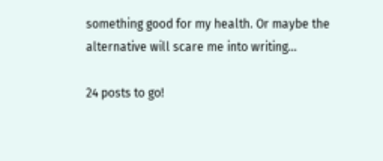something good for my health. Or maybe the alternative will scare me into writing…

24 posts to go!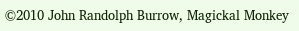©2010 John Randolph Burrow, Magickal Monkey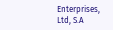Enterprises, Ltd, S.A